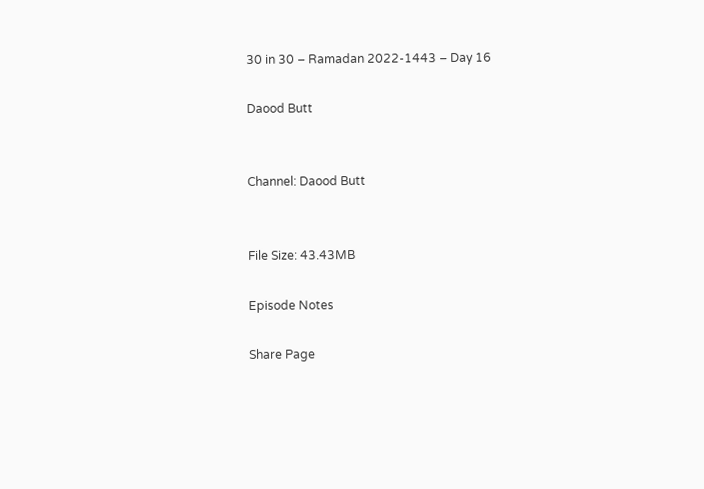30 in 30 – Ramadan 2022-1443 – Day 16

Daood Butt


Channel: Daood Butt


File Size: 43.43MB

Episode Notes

Share Page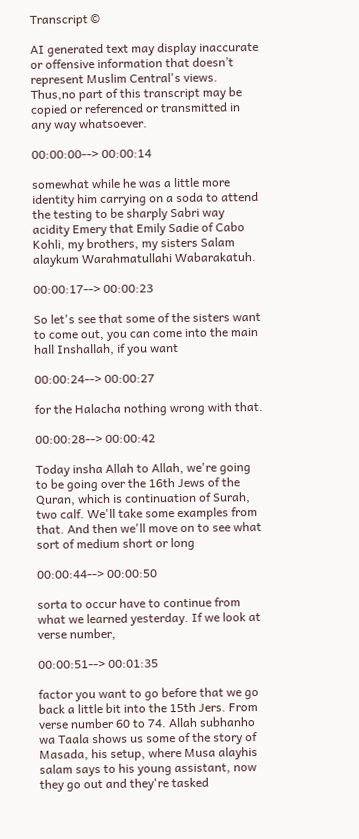Transcript ©

AI generated text may display inaccurate or offensive information that doesn’t represent Muslim Central's views. Thus,no part of this transcript may be copied or referenced or transmitted in any way whatsoever.

00:00:00--> 00:00:14

somewhat while he was a little more identity him carrying on a soda to attend the testing to be sharply Sabri way acidity Emery that Emily Sadie of Cabo Kohli, my brothers, my sisters Salam alaykum Warahmatullahi Wabarakatuh.

00:00:17--> 00:00:23

So let's see that some of the sisters want to come out, you can come into the main hall Inshallah, if you want

00:00:24--> 00:00:27

for the Halacha nothing wrong with that.

00:00:28--> 00:00:42

Today insha Allah to Allah, we're going to be going over the 16th Jews of the Quran, which is continuation of Surah, two calf. We'll take some examples from that. And then we'll move on to see what sort of medium short or long

00:00:44--> 00:00:50

sorta to occur have to continue from what we learned yesterday. If we look at verse number,

00:00:51--> 00:01:35

factor you want to go before that we go back a little bit into the 15th Jers. From verse number 60 to 74. Allah subhanho wa Taala shows us some of the story of Masada, his setup, where Musa alayhis salam says to his young assistant, now they go out and they're tasked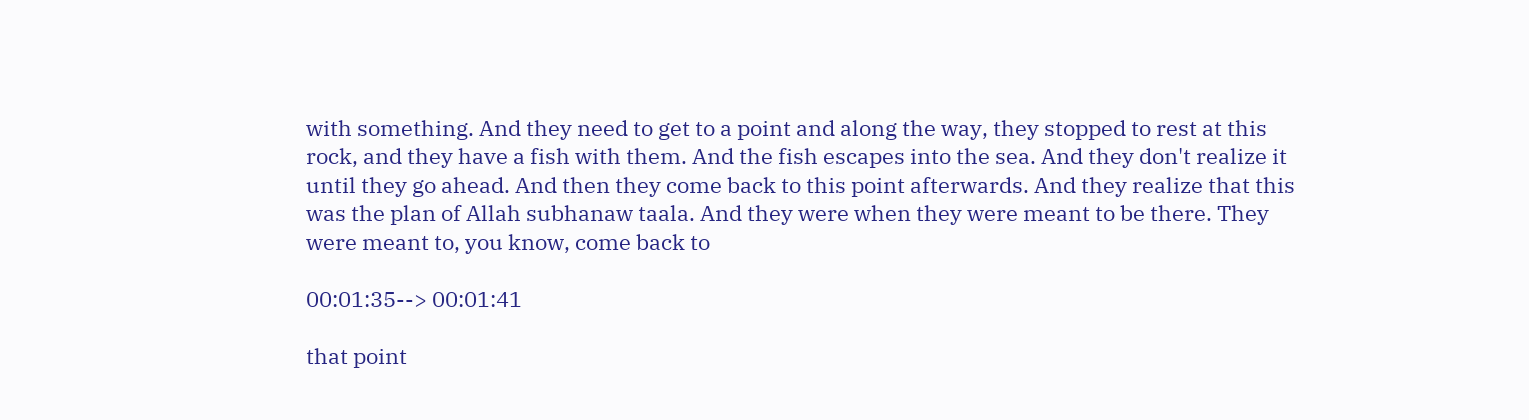with something. And they need to get to a point and along the way, they stopped to rest at this rock, and they have a fish with them. And the fish escapes into the sea. And they don't realize it until they go ahead. And then they come back to this point afterwards. And they realize that this was the plan of Allah subhanaw taala. And they were when they were meant to be there. They were meant to, you know, come back to

00:01:35--> 00:01:41

that point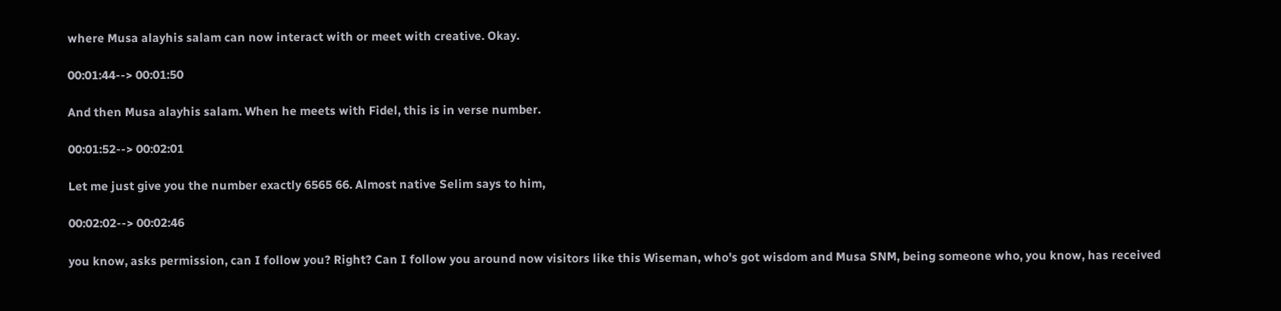where Musa alayhis salam can now interact with or meet with creative. Okay.

00:01:44--> 00:01:50

And then Musa alayhis salam. When he meets with Fidel, this is in verse number.

00:01:52--> 00:02:01

Let me just give you the number exactly 6565 66. Almost native Selim says to him,

00:02:02--> 00:02:46

you know, asks permission, can I follow you? Right? Can I follow you around now visitors like this Wiseman, who's got wisdom and Musa SNM, being someone who, you know, has received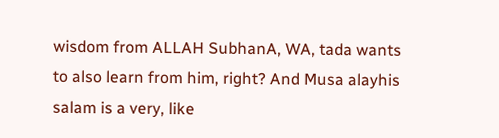wisdom from ALLAH SubhanA, WA, tada wants to also learn from him, right? And Musa alayhis salam is a very, like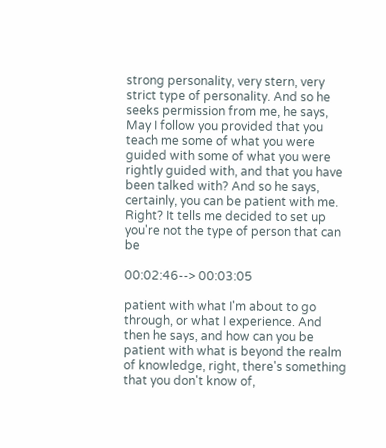strong personality, very stern, very strict type of personality. And so he seeks permission from me, he says, May I follow you provided that you teach me some of what you were guided with some of what you were rightly guided with, and that you have been talked with? And so he says, certainly, you can be patient with me. Right? It tells me decided to set up you're not the type of person that can be

00:02:46--> 00:03:05

patient with what I'm about to go through, or what I experience. And then he says, and how can you be patient with what is beyond the realm of knowledge, right, there's something that you don't know of,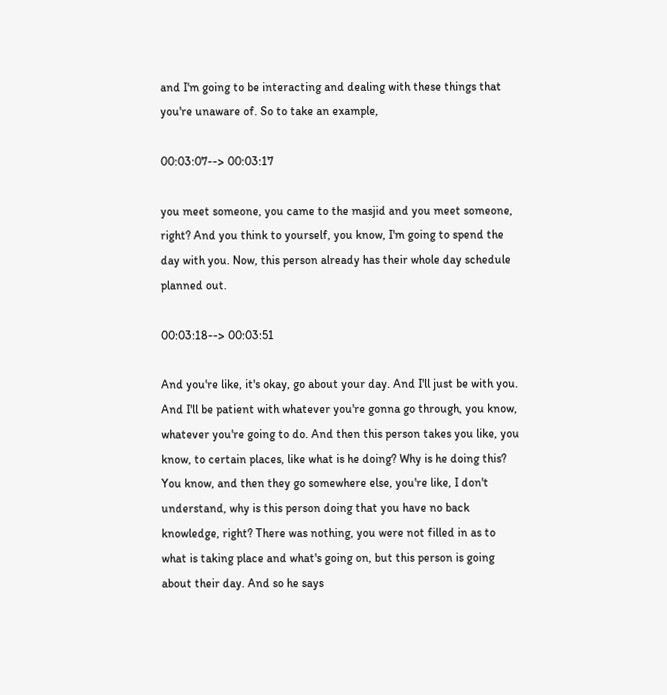and I'm going to be interacting and dealing with these things that you're unaware of. So to take an example,

00:03:07--> 00:03:17

you meet someone, you came to the masjid and you meet someone, right? And you think to yourself, you know, I'm going to spend the day with you. Now, this person already has their whole day schedule planned out.

00:03:18--> 00:03:51

And you're like, it's okay, go about your day. And I'll just be with you. And I'll be patient with whatever you're gonna go through, you know, whatever you're going to do. And then this person takes you like, you know, to certain places, like what is he doing? Why is he doing this? You know, and then they go somewhere else, you're like, I don't understand, why is this person doing that you have no back knowledge, right? There was nothing, you were not filled in as to what is taking place and what's going on, but this person is going about their day. And so he says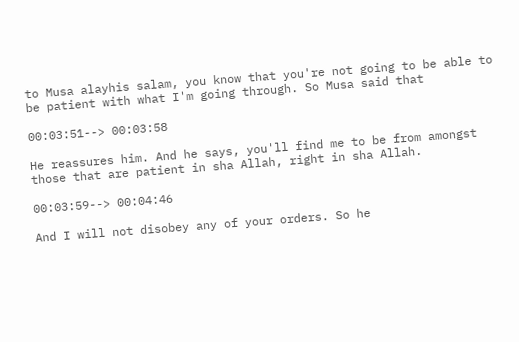to Musa alayhis salam, you know that you're not going to be able to be patient with what I'm going through. So Musa said that

00:03:51--> 00:03:58

He reassures him. And he says, you'll find me to be from amongst those that are patient in sha Allah, right in sha Allah.

00:03:59--> 00:04:46

And I will not disobey any of your orders. So he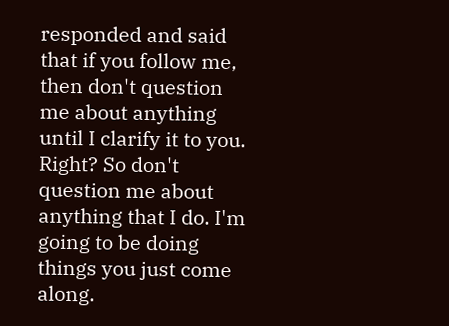responded and said that if you follow me, then don't question me about anything until I clarify it to you. Right? So don't question me about anything that I do. I'm going to be doing things you just come along.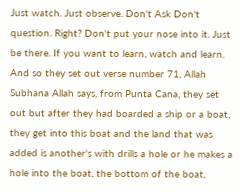Just watch. Just observe. Don't Ask Don't question. Right? Don't put your nose into it. Just be there. If you want to learn, watch and learn. And so they set out verse number 71, Allah Subhana Allah says, from Punta Cana, they set out but after they had boarded a ship or a boat, they get into this boat and the land that was added is another's with drills a hole or he makes a hole into the boat, the bottom of the boat,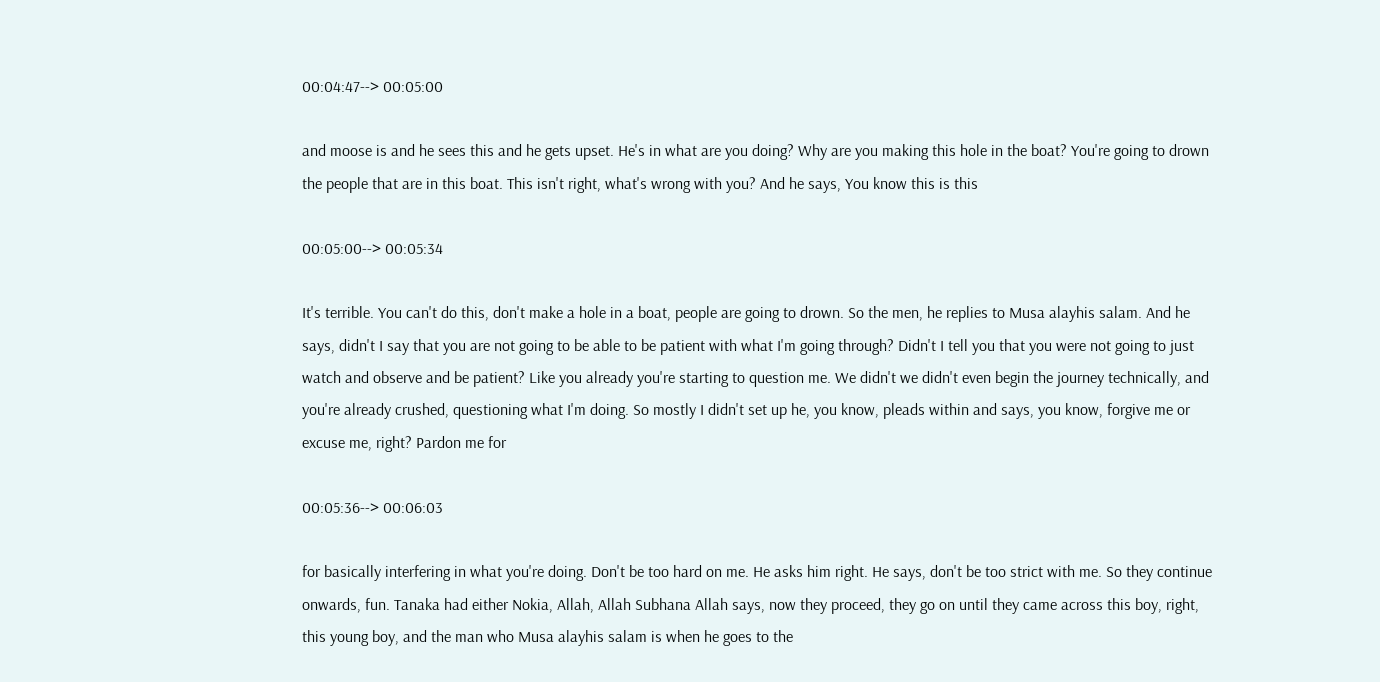00:04:47--> 00:05:00

and moose is and he sees this and he gets upset. He's in what are you doing? Why are you making this hole in the boat? You're going to drown the people that are in this boat. This isn't right, what's wrong with you? And he says, You know this is this

00:05:00--> 00:05:34

It's terrible. You can't do this, don't make a hole in a boat, people are going to drown. So the men, he replies to Musa alayhis salam. And he says, didn't I say that you are not going to be able to be patient with what I'm going through? Didn't I tell you that you were not going to just watch and observe and be patient? Like you already you're starting to question me. We didn't we didn't even begin the journey technically, and you're already crushed, questioning what I'm doing. So mostly I didn't set up he, you know, pleads within and says, you know, forgive me or excuse me, right? Pardon me for

00:05:36--> 00:06:03

for basically interfering in what you're doing. Don't be too hard on me. He asks him right. He says, don't be too strict with me. So they continue onwards, fun. Tanaka had either Nokia, Allah, Allah Subhana Allah says, now they proceed, they go on until they came across this boy, right, this young boy, and the man who Musa alayhis salam is when he goes to the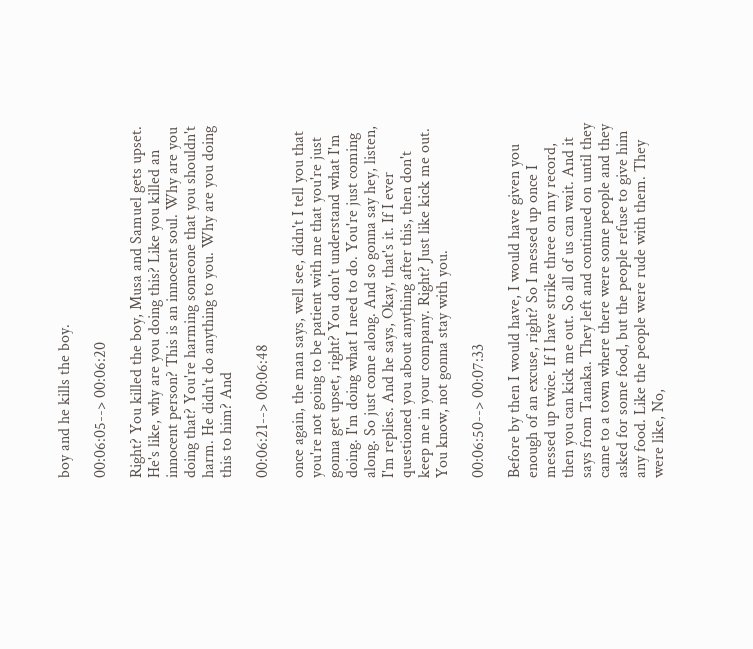boy and he kills the boy.

00:06:05--> 00:06:20

Right? You killed the boy, Musa and Samuel gets upset. He's like, why are you doing this? Like you killed an innocent person? This is an innocent soul. Why are you doing that? You're harming someone that you shouldn't harm. He didn't do anything to you. Why are you doing this to him? And

00:06:21--> 00:06:48

once again, the man says, well see, didn't I tell you that you're not going to be patient with me that you're just gonna get upset, right? You don't understand what I'm doing. I'm doing what I need to do. You're just coming along. So just come along. And so gonna say hey, listen, I'm replies. And he says, Okay, that's it. If I ever questioned you about anything after this, then don't keep me in your company. Right? Just like kick me out. You know, not gonna stay with you.

00:06:50--> 00:07:33

Before by then I would have, I would have given you enough of an excuse, right? So I messed up once I messed up twice. If I have strike three on my record, then you can kick me out. So all of us can wait. And it says from Tanaka. They left and continued on until they came to a town where there were some people and they asked for some food, but the people refuse to give him any food. Like the people were rude with them. They were like, No,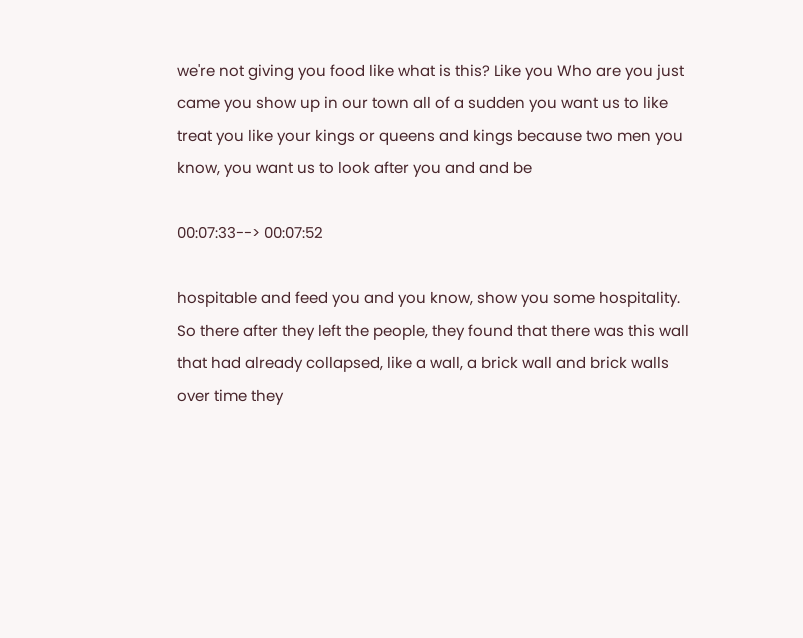we're not giving you food like what is this? Like you Who are you just came you show up in our town all of a sudden you want us to like treat you like your kings or queens and kings because two men you know, you want us to look after you and and be

00:07:33--> 00:07:52

hospitable and feed you and you know, show you some hospitality. So there after they left the people, they found that there was this wall that had already collapsed, like a wall, a brick wall and brick walls over time they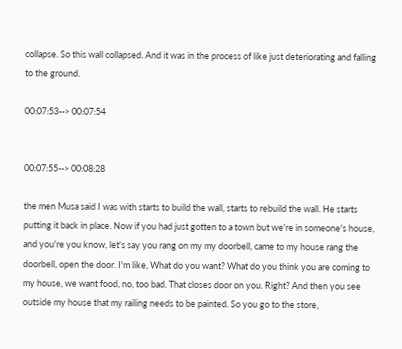collapse. So this wall collapsed. And it was in the process of like just deteriorating and falling to the ground.

00:07:53--> 00:07:54


00:07:55--> 00:08:28

the men Musa said I was with starts to build the wall, starts to rebuild the wall. He starts putting it back in place. Now if you had just gotten to a town but we're in someone's house, and you're you know, let's say you rang on my my doorbell, came to my house rang the doorbell, open the door. I'm like, What do you want? What do you think you are coming to my house, we want food, no, too bad. That closes door on you. Right? And then you see outside my house that my railing needs to be painted. So you go to the store,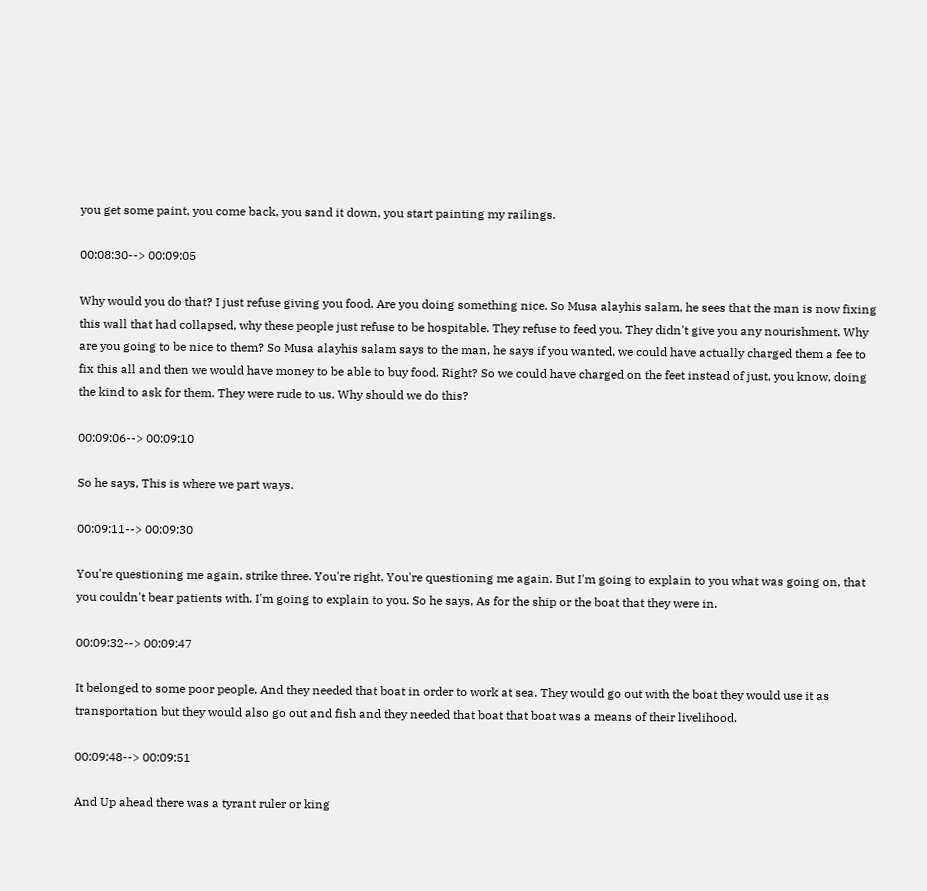you get some paint, you come back, you sand it down, you start painting my railings.

00:08:30--> 00:09:05

Why would you do that? I just refuse giving you food. Are you doing something nice. So Musa alayhis salam, he sees that the man is now fixing this wall that had collapsed, why these people just refuse to be hospitable. They refuse to feed you. They didn't give you any nourishment. Why are you going to be nice to them? So Musa alayhis salam says to the man, he says if you wanted, we could have actually charged them a fee to fix this all and then we would have money to be able to buy food. Right? So we could have charged on the feet instead of just, you know, doing the kind to ask for them. They were rude to us. Why should we do this?

00:09:06--> 00:09:10

So he says, This is where we part ways.

00:09:11--> 00:09:30

You're questioning me again, strike three. You're right. You're questioning me again. But I'm going to explain to you what was going on, that you couldn't bear patients with. I'm going to explain to you. So he says, As for the ship or the boat that they were in.

00:09:32--> 00:09:47

It belonged to some poor people. And they needed that boat in order to work at sea. They would go out with the boat they would use it as transportation but they would also go out and fish and they needed that boat that boat was a means of their livelihood.

00:09:48--> 00:09:51

And Up ahead there was a tyrant ruler or king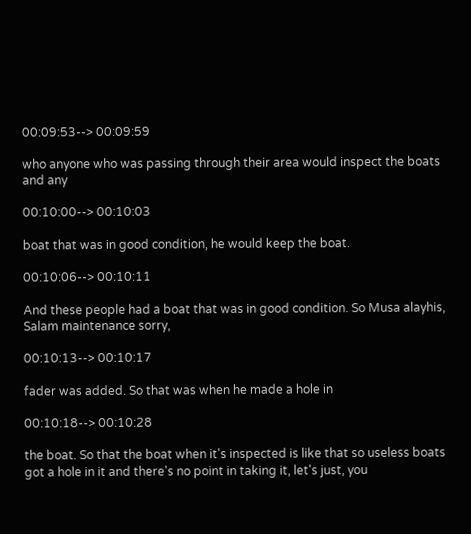00:09:53--> 00:09:59

who anyone who was passing through their area would inspect the boats and any

00:10:00--> 00:10:03

boat that was in good condition, he would keep the boat.

00:10:06--> 00:10:11

And these people had a boat that was in good condition. So Musa alayhis, Salam maintenance sorry,

00:10:13--> 00:10:17

fader was added. So that was when he made a hole in

00:10:18--> 00:10:28

the boat. So that the boat when it's inspected is like that so useless boats got a hole in it and there's no point in taking it, let's just, you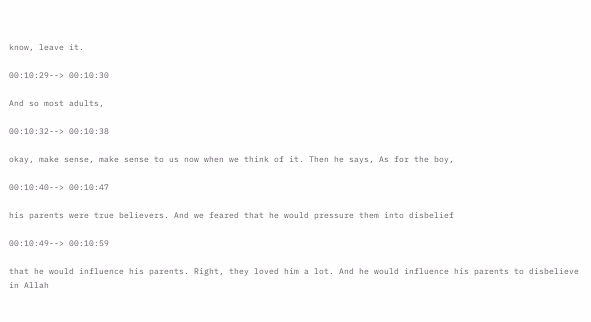know, leave it.

00:10:29--> 00:10:30

And so most adults,

00:10:32--> 00:10:38

okay, make sense, make sense to us now when we think of it. Then he says, As for the boy,

00:10:40--> 00:10:47

his parents were true believers. And we feared that he would pressure them into disbelief

00:10:49--> 00:10:59

that he would influence his parents. Right, they loved him a lot. And he would influence his parents to disbelieve in Allah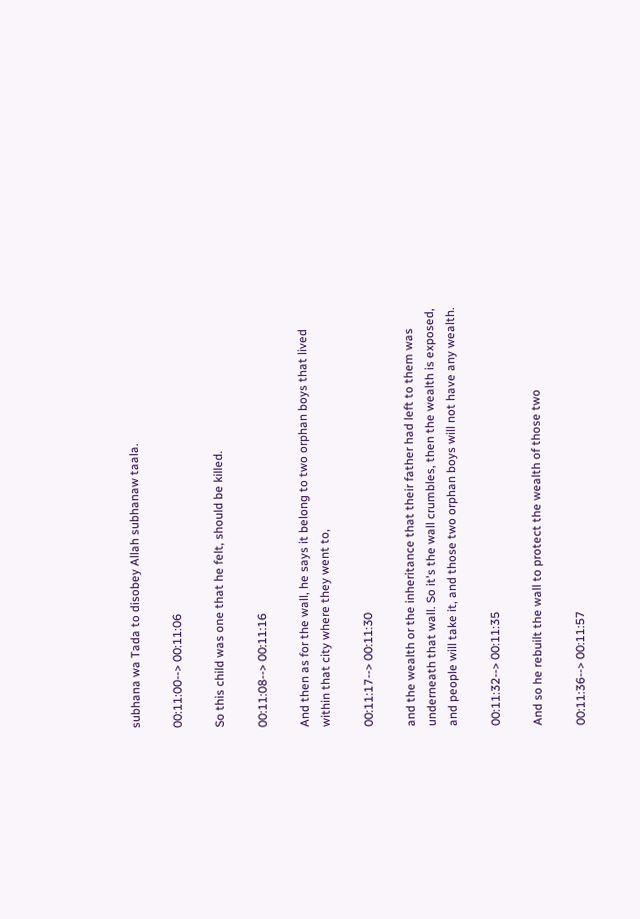subhana wa Tada to disobey Allah subhanaw taala.

00:11:00--> 00:11:06

So this child was one that he felt, should be killed.

00:11:08--> 00:11:16

And then as for the wall, he says it belong to two orphan boys that lived within that city where they went to,

00:11:17--> 00:11:30

and the wealth or the inheritance that their father had left to them was underneath that wall. So it's the wall crumbles, then the wealth is exposed, and people will take it, and those two orphan boys will not have any wealth.

00:11:32--> 00:11:35

And so he rebuilt the wall to protect the wealth of those two

00:11:36--> 00:11:57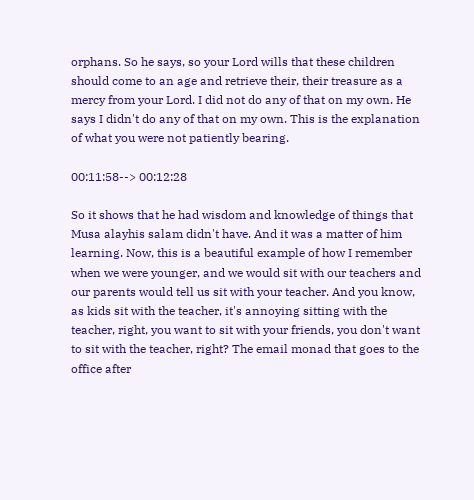orphans. So he says, so your Lord wills that these children should come to an age and retrieve their, their treasure as a mercy from your Lord. I did not do any of that on my own. He says I didn't do any of that on my own. This is the explanation of what you were not patiently bearing.

00:11:58--> 00:12:28

So it shows that he had wisdom and knowledge of things that Musa alayhis salam didn't have. And it was a matter of him learning. Now, this is a beautiful example of how I remember when we were younger, and we would sit with our teachers and our parents would tell us sit with your teacher. And you know, as kids sit with the teacher, it's annoying sitting with the teacher, right, you want to sit with your friends, you don't want to sit with the teacher, right? The email monad that goes to the office after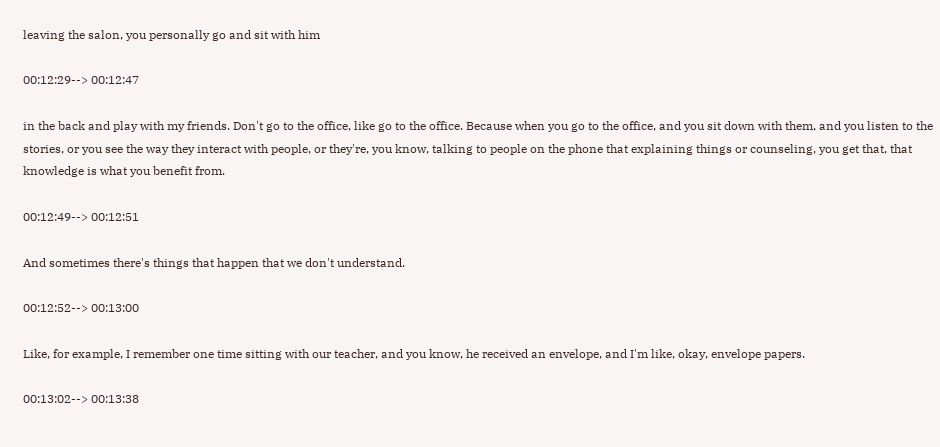leaving the salon, you personally go and sit with him

00:12:29--> 00:12:47

in the back and play with my friends. Don't go to the office, like go to the office. Because when you go to the office, and you sit down with them, and you listen to the stories, or you see the way they interact with people, or they're, you know, talking to people on the phone that explaining things or counseling, you get that, that knowledge is what you benefit from.

00:12:49--> 00:12:51

And sometimes there's things that happen that we don't understand.

00:12:52--> 00:13:00

Like, for example, I remember one time sitting with our teacher, and you know, he received an envelope, and I'm like, okay, envelope papers.

00:13:02--> 00:13:38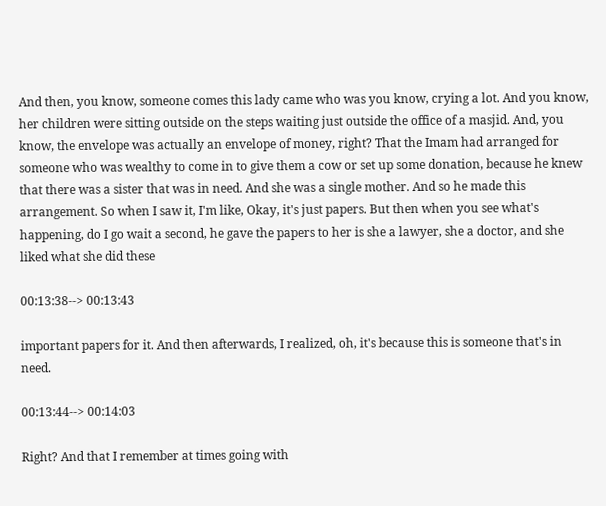And then, you know, someone comes this lady came who was you know, crying a lot. And you know, her children were sitting outside on the steps waiting just outside the office of a masjid. And, you know, the envelope was actually an envelope of money, right? That the Imam had arranged for someone who was wealthy to come in to give them a cow or set up some donation, because he knew that there was a sister that was in need. And she was a single mother. And so he made this arrangement. So when I saw it, I'm like, Okay, it's just papers. But then when you see what's happening, do I go wait a second, he gave the papers to her is she a lawyer, she a doctor, and she liked what she did these

00:13:38--> 00:13:43

important papers for it. And then afterwards, I realized, oh, it's because this is someone that's in need.

00:13:44--> 00:14:03

Right? And that I remember at times going with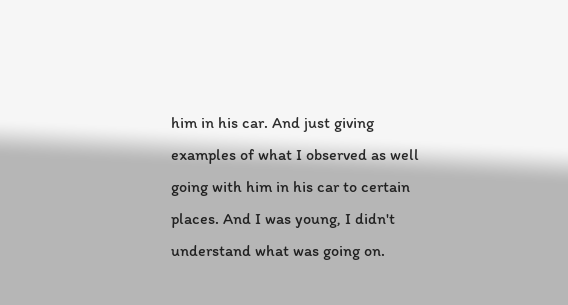him in his car. And just giving examples of what I observed as well going with him in his car to certain places. And I was young, I didn't understand what was going on.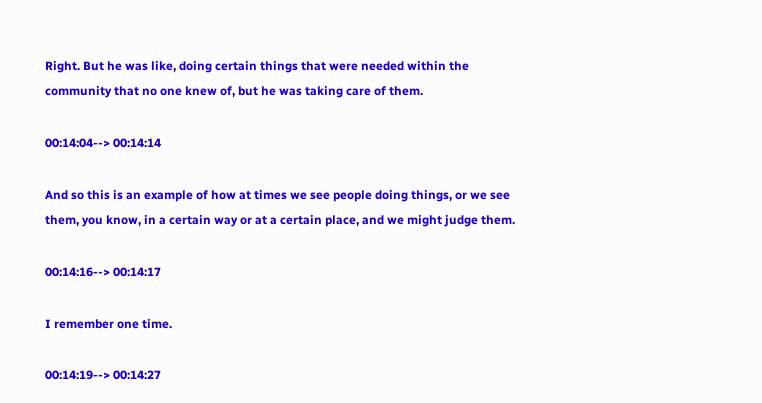Right. But he was like, doing certain things that were needed within the community that no one knew of, but he was taking care of them.

00:14:04--> 00:14:14

And so this is an example of how at times we see people doing things, or we see them, you know, in a certain way or at a certain place, and we might judge them.

00:14:16--> 00:14:17

I remember one time.

00:14:19--> 00:14:27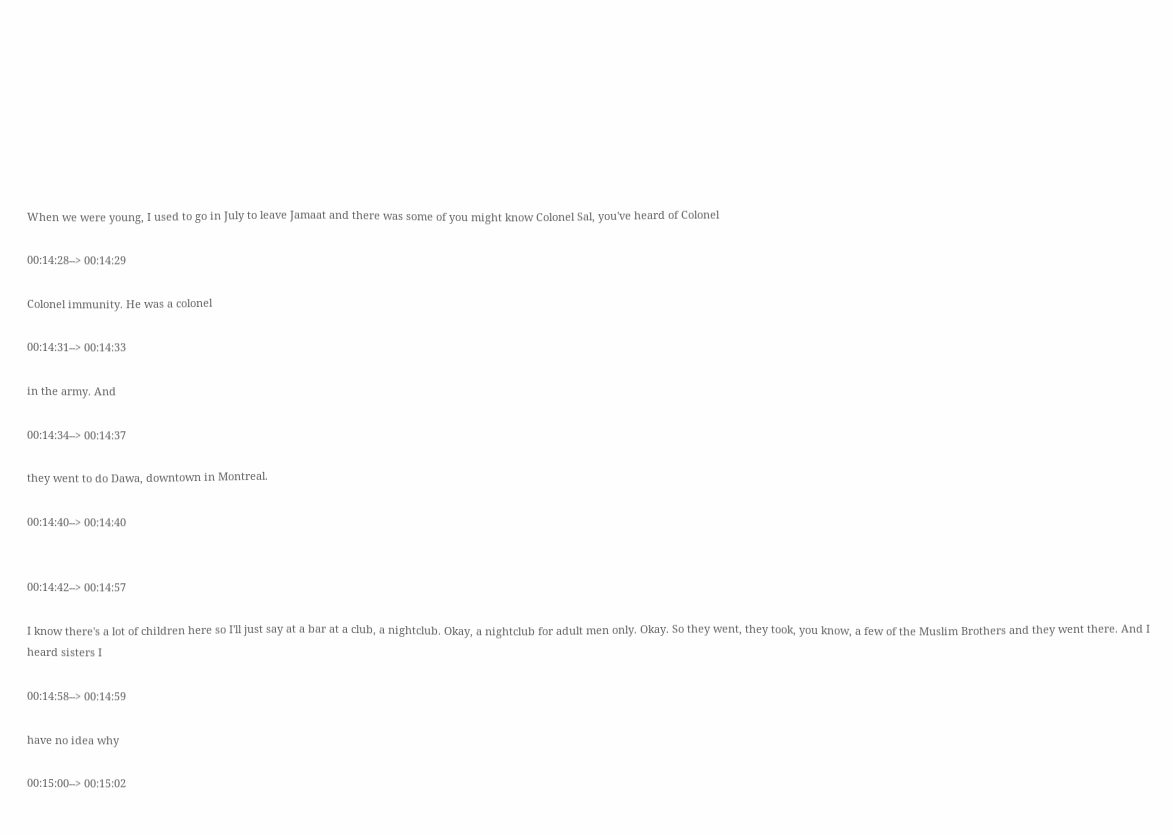When we were young, I used to go in July to leave Jamaat and there was some of you might know Colonel Sal, you've heard of Colonel

00:14:28--> 00:14:29

Colonel immunity. He was a colonel

00:14:31--> 00:14:33

in the army. And

00:14:34--> 00:14:37

they went to do Dawa, downtown in Montreal.

00:14:40--> 00:14:40


00:14:42--> 00:14:57

I know there's a lot of children here so I'll just say at a bar at a club, a nightclub. Okay, a nightclub for adult men only. Okay. So they went, they took, you know, a few of the Muslim Brothers and they went there. And I heard sisters I

00:14:58--> 00:14:59

have no idea why

00:15:00--> 00:15:02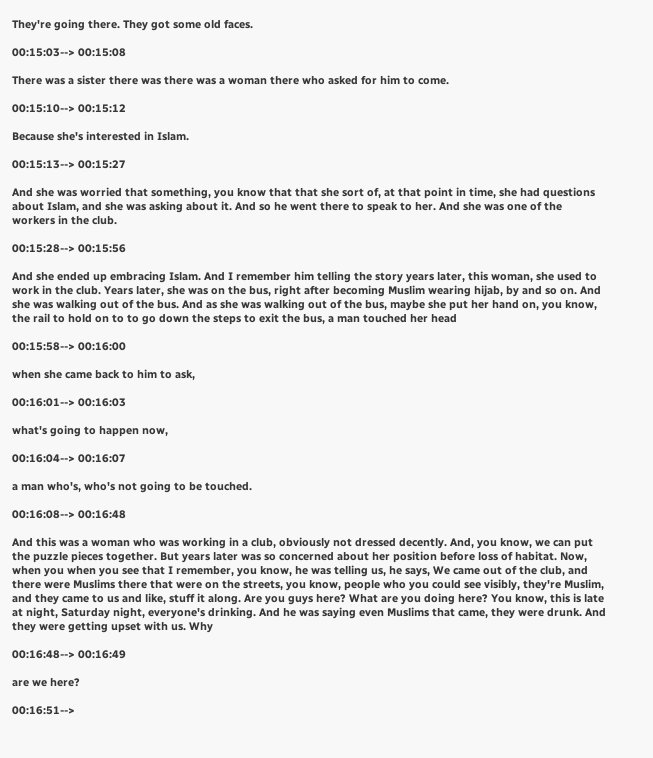They're going there. They got some old faces.

00:15:03--> 00:15:08

There was a sister there was there was a woman there who asked for him to come.

00:15:10--> 00:15:12

Because she's interested in Islam.

00:15:13--> 00:15:27

And she was worried that something, you know that that she sort of, at that point in time, she had questions about Islam, and she was asking about it. And so he went there to speak to her. And she was one of the workers in the club.

00:15:28--> 00:15:56

And she ended up embracing Islam. And I remember him telling the story years later, this woman, she used to work in the club. Years later, she was on the bus, right after becoming Muslim wearing hijab, by and so on. And she was walking out of the bus. And as she was walking out of the bus, maybe she put her hand on, you know, the rail to hold on to to go down the steps to exit the bus, a man touched her head

00:15:58--> 00:16:00

when she came back to him to ask,

00:16:01--> 00:16:03

what's going to happen now,

00:16:04--> 00:16:07

a man who's, who's not going to be touched.

00:16:08--> 00:16:48

And this was a woman who was working in a club, obviously not dressed decently. And, you know, we can put the puzzle pieces together. But years later was so concerned about her position before loss of habitat. Now, when you when you see that I remember, you know, he was telling us, he says, We came out of the club, and there were Muslims there that were on the streets, you know, people who you could see visibly, they're Muslim, and they came to us and like, stuff it along. Are you guys here? What are you doing here? You know, this is late at night, Saturday night, everyone's drinking. And he was saying even Muslims that came, they were drunk. And they were getting upset with us. Why

00:16:48--> 00:16:49

are we here?

00:16:51-->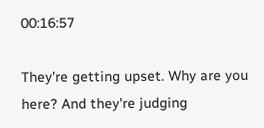00:16:57

They're getting upset. Why are you here? And they're judging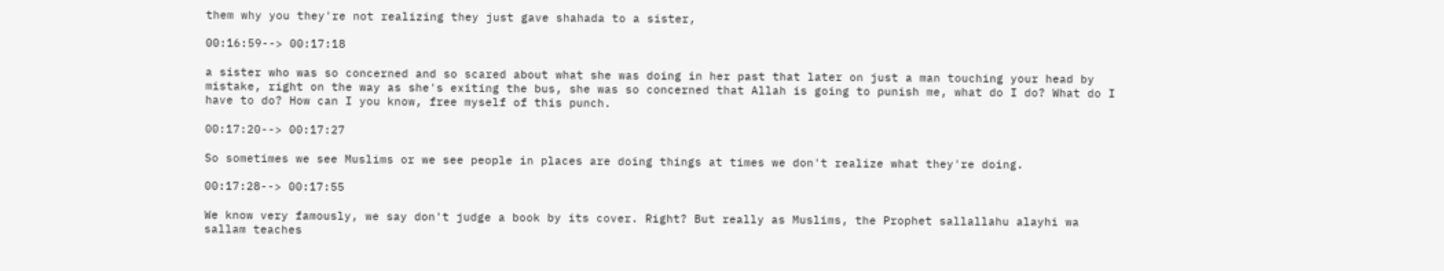them why you they're not realizing they just gave shahada to a sister,

00:16:59--> 00:17:18

a sister who was so concerned and so scared about what she was doing in her past that later on just a man touching your head by mistake, right on the way as she's exiting the bus, she was so concerned that Allah is going to punish me, what do I do? What do I have to do? How can I you know, free myself of this punch.

00:17:20--> 00:17:27

So sometimes we see Muslims or we see people in places are doing things at times we don't realize what they're doing.

00:17:28--> 00:17:55

We know very famously, we say don't judge a book by its cover. Right? But really as Muslims, the Prophet sallallahu alayhi wa sallam teaches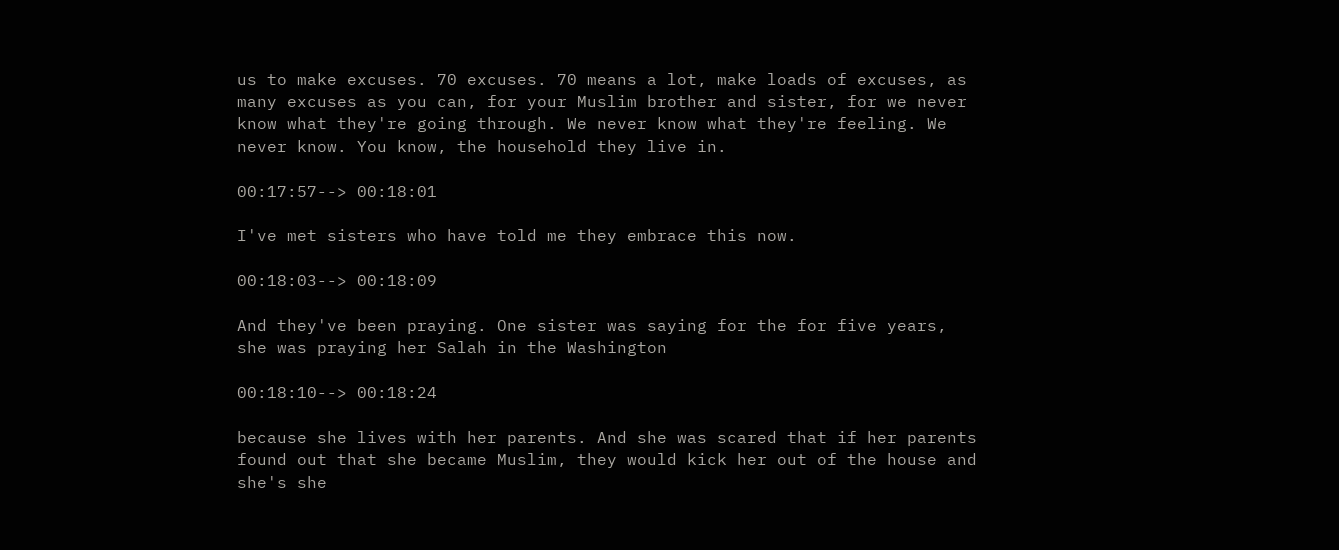us to make excuses. 70 excuses. 70 means a lot, make loads of excuses, as many excuses as you can, for your Muslim brother and sister, for we never know what they're going through. We never know what they're feeling. We never know. You know, the household they live in.

00:17:57--> 00:18:01

I've met sisters who have told me they embrace this now.

00:18:03--> 00:18:09

And they've been praying. One sister was saying for the for five years, she was praying her Salah in the Washington

00:18:10--> 00:18:24

because she lives with her parents. And she was scared that if her parents found out that she became Muslim, they would kick her out of the house and she's she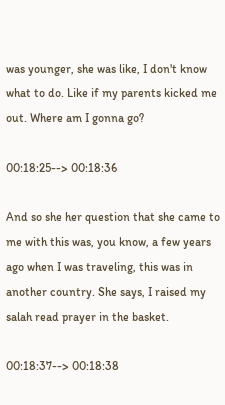was younger, she was like, I don't know what to do. Like if my parents kicked me out. Where am I gonna go?

00:18:25--> 00:18:36

And so she her question that she came to me with this was, you know, a few years ago when I was traveling, this was in another country. She says, I raised my salah read prayer in the basket.

00:18:37--> 00:18:38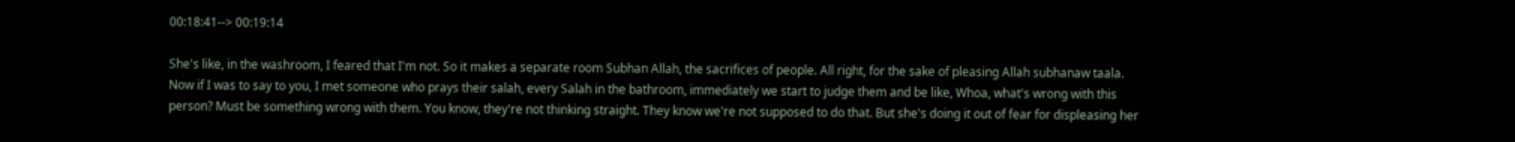00:18:41--> 00:19:14

She's like, in the washroom, I feared that I'm not. So it makes a separate room Subhan Allah, the sacrifices of people. All right, for the sake of pleasing Allah subhanaw taala. Now if I was to say to you, I met someone who prays their salah, every Salah in the bathroom, immediately we start to judge them and be like, Whoa, what's wrong with this person? Must be something wrong with them. You know, they're not thinking straight. They know we're not supposed to do that. But she's doing it out of fear for displeasing her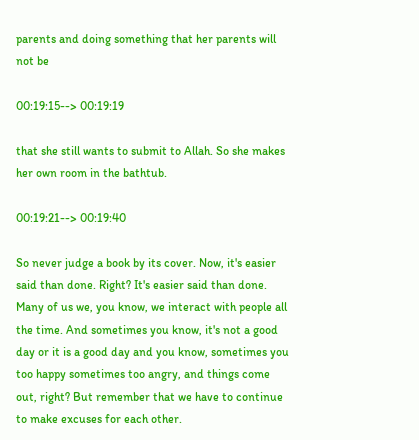parents and doing something that her parents will not be

00:19:15--> 00:19:19

that she still wants to submit to Allah. So she makes her own room in the bathtub.

00:19:21--> 00:19:40

So never judge a book by its cover. Now, it's easier said than done. Right? It's easier said than done. Many of us we, you know, we interact with people all the time. And sometimes you know, it's not a good day or it is a good day and you know, sometimes you too happy sometimes too angry, and things come out, right? But remember that we have to continue to make excuses for each other.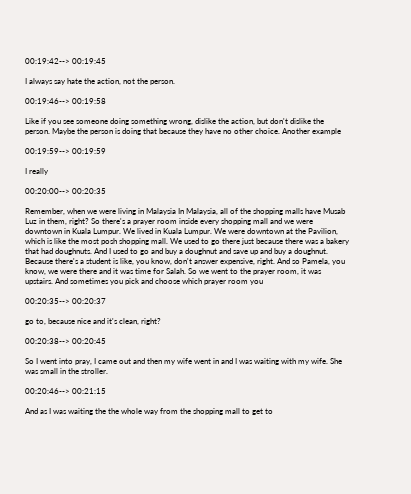00:19:42--> 00:19:45

I always say hate the action, not the person.

00:19:46--> 00:19:58

Like if you see someone doing something wrong, dislike the action, but don't dislike the person. Maybe the person is doing that because they have no other choice. Another example

00:19:59--> 00:19:59

I really

00:20:00--> 00:20:35

Remember, when we were living in Malaysia In Malaysia, all of the shopping malls have Musab Luz in them, right? So there's a prayer room inside every shopping mall and we were downtown in Kuala Lumpur. We lived in Kuala Lumpur. We were downtown at the Pavilion, which is like the most posh shopping mall. We used to go there just because there was a bakery that had doughnuts. And I used to go and buy a doughnut and save up and buy a doughnut. Because there's a student is like, you know, don't answer expensive, right. And so Pamela, you know, we were there and it was time for Salah. So we went to the prayer room, it was upstairs. And sometimes you pick and choose which prayer room you

00:20:35--> 00:20:37

go to, because nice and it's clean, right?

00:20:38--> 00:20:45

So I went into pray, I came out and then my wife went in and I was waiting with my wife. She was small in the stroller.

00:20:46--> 00:21:15

And as I was waiting the the whole way from the shopping mall to get to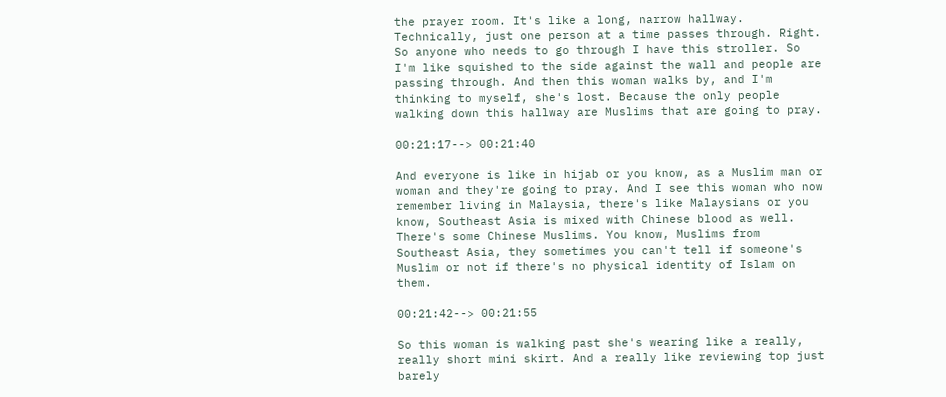the prayer room. It's like a long, narrow hallway. Technically, just one person at a time passes through. Right. So anyone who needs to go through I have this stroller. So I'm like squished to the side against the wall and people are passing through. And then this woman walks by, and I'm thinking to myself, she's lost. Because the only people walking down this hallway are Muslims that are going to pray.

00:21:17--> 00:21:40

And everyone is like in hijab or you know, as a Muslim man or woman and they're going to pray. And I see this woman who now remember living in Malaysia, there's like Malaysians or you know, Southeast Asia is mixed with Chinese blood as well. There's some Chinese Muslims. You know, Muslims from Southeast Asia, they sometimes you can't tell if someone's Muslim or not if there's no physical identity of Islam on them.

00:21:42--> 00:21:55

So this woman is walking past she's wearing like a really, really short mini skirt. And a really like reviewing top just barely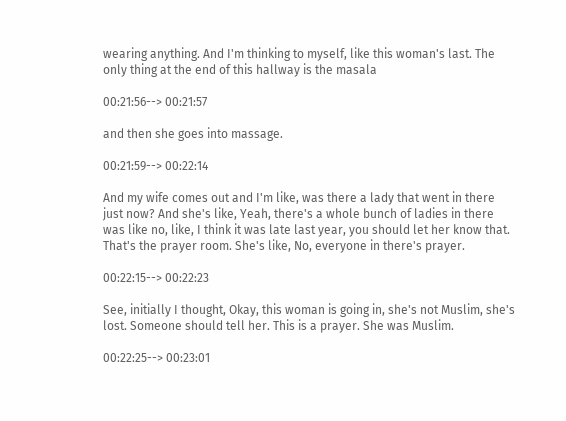wearing anything. And I'm thinking to myself, like this woman's last. The only thing at the end of this hallway is the masala

00:21:56--> 00:21:57

and then she goes into massage.

00:21:59--> 00:22:14

And my wife comes out and I'm like, was there a lady that went in there just now? And she's like, Yeah, there's a whole bunch of ladies in there was like no, like, I think it was late last year, you should let her know that. That's the prayer room. She's like, No, everyone in there's prayer.

00:22:15--> 00:22:23

See, initially I thought, Okay, this woman is going in, she's not Muslim, she's lost. Someone should tell her. This is a prayer. She was Muslim.

00:22:25--> 00:23:01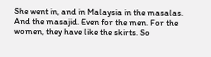She went in, and in Malaysia in the masalas. And the masajid. Even for the men. For the women, they have like the skirts. So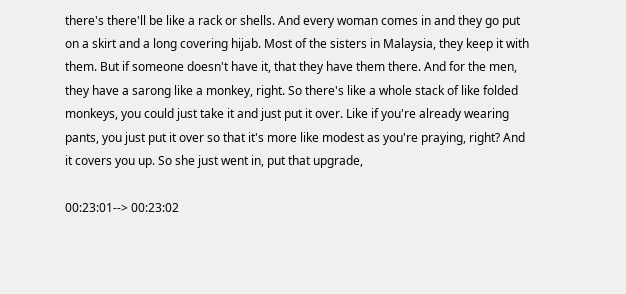there's there'll be like a rack or shells. And every woman comes in and they go put on a skirt and a long covering hijab. Most of the sisters in Malaysia, they keep it with them. But if someone doesn't have it, that they have them there. And for the men, they have a sarong like a monkey, right. So there's like a whole stack of like folded monkeys, you could just take it and just put it over. Like if you're already wearing pants, you just put it over so that it's more like modest as you're praying, right? And it covers you up. So she just went in, put that upgrade,

00:23:01--> 00:23:02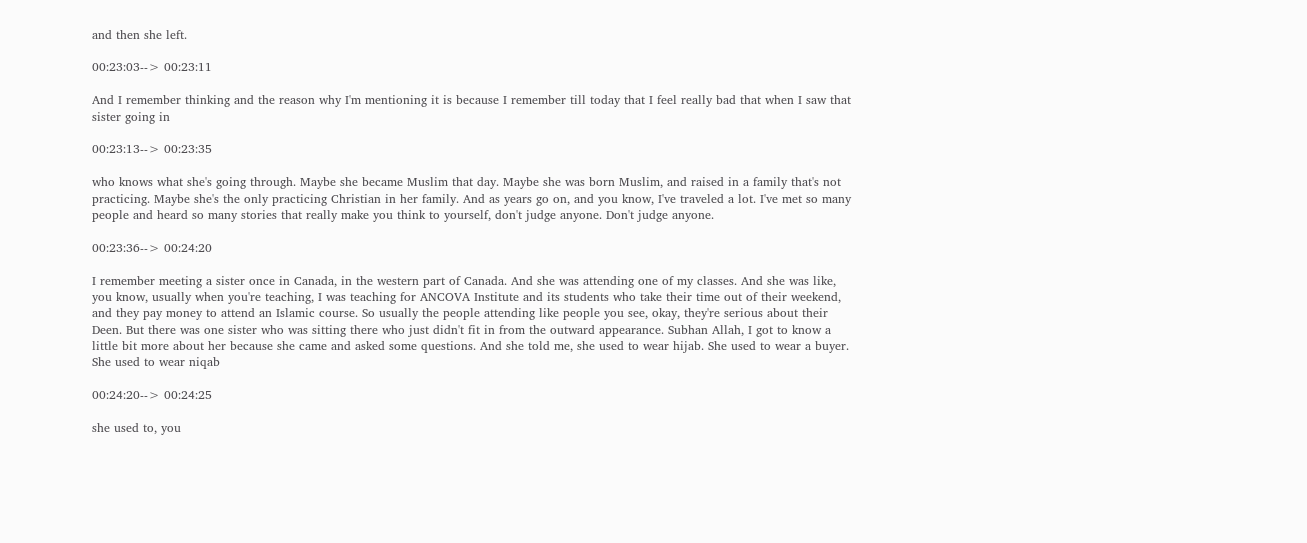and then she left.

00:23:03--> 00:23:11

And I remember thinking and the reason why I'm mentioning it is because I remember till today that I feel really bad that when I saw that sister going in

00:23:13--> 00:23:35

who knows what she's going through. Maybe she became Muslim that day. Maybe she was born Muslim, and raised in a family that's not practicing. Maybe she's the only practicing Christian in her family. And as years go on, and you know, I've traveled a lot. I've met so many people and heard so many stories that really make you think to yourself, don't judge anyone. Don't judge anyone.

00:23:36--> 00:24:20

I remember meeting a sister once in Canada, in the western part of Canada. And she was attending one of my classes. And she was like, you know, usually when you're teaching, I was teaching for ANCOVA Institute and its students who take their time out of their weekend, and they pay money to attend an Islamic course. So usually the people attending like people you see, okay, they're serious about their Deen. But there was one sister who was sitting there who just didn't fit in from the outward appearance. Subhan Allah, I got to know a little bit more about her because she came and asked some questions. And she told me, she used to wear hijab. She used to wear a buyer. She used to wear niqab

00:24:20--> 00:24:25

she used to, you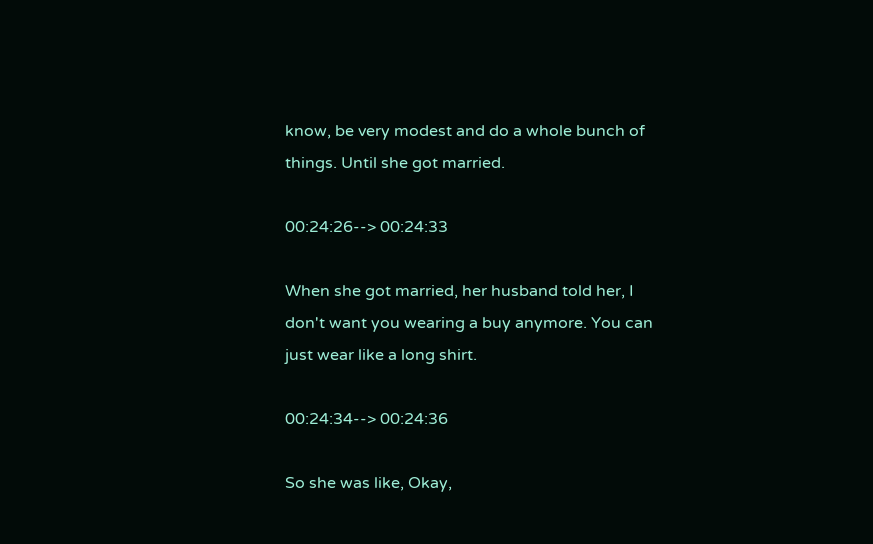know, be very modest and do a whole bunch of things. Until she got married.

00:24:26--> 00:24:33

When she got married, her husband told her, I don't want you wearing a buy anymore. You can just wear like a long shirt.

00:24:34--> 00:24:36

So she was like, Okay,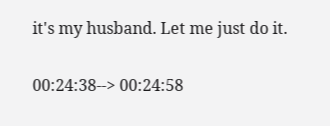it's my husband. Let me just do it.

00:24:38--> 00:24:58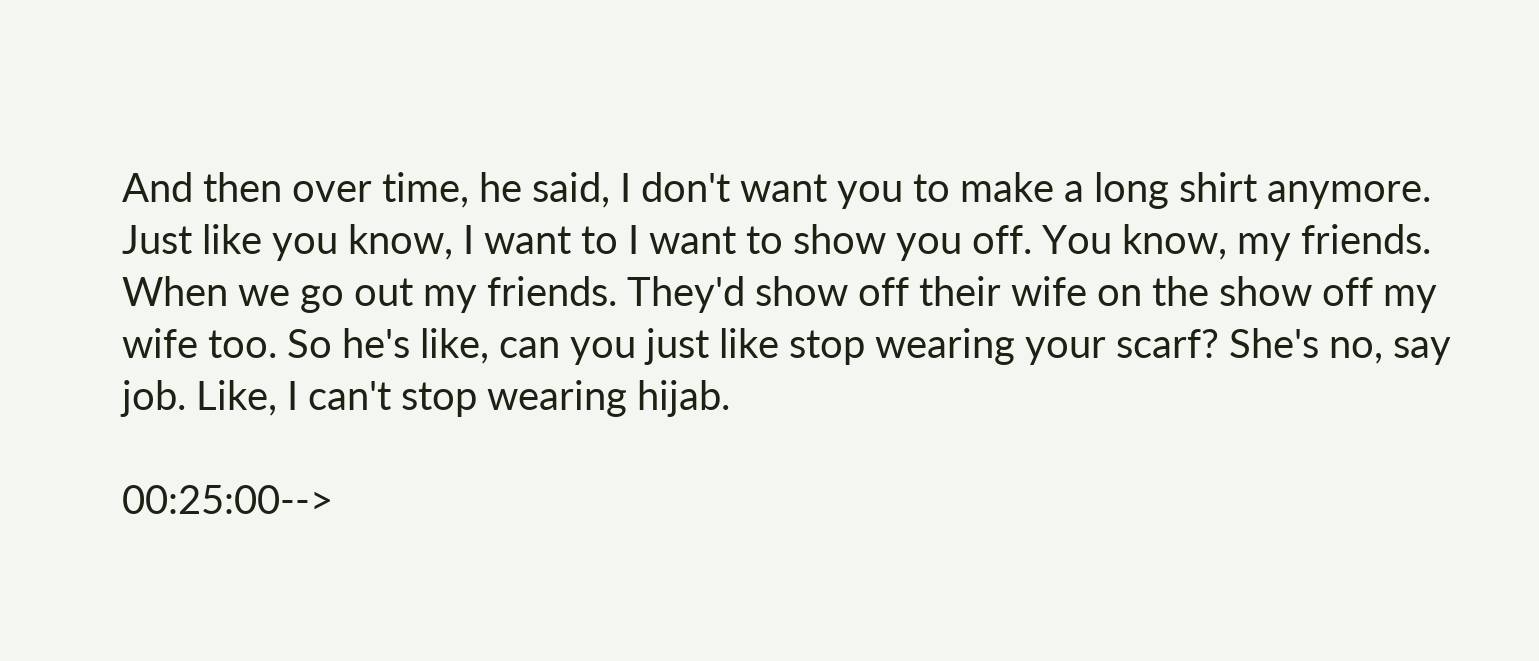And then over time, he said, I don't want you to make a long shirt anymore. Just like you know, I want to I want to show you off. You know, my friends. When we go out my friends. They'd show off their wife on the show off my wife too. So he's like, can you just like stop wearing your scarf? She's no, say job. Like, I can't stop wearing hijab.

00:25:00-->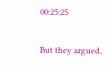00:25:25

But they argued,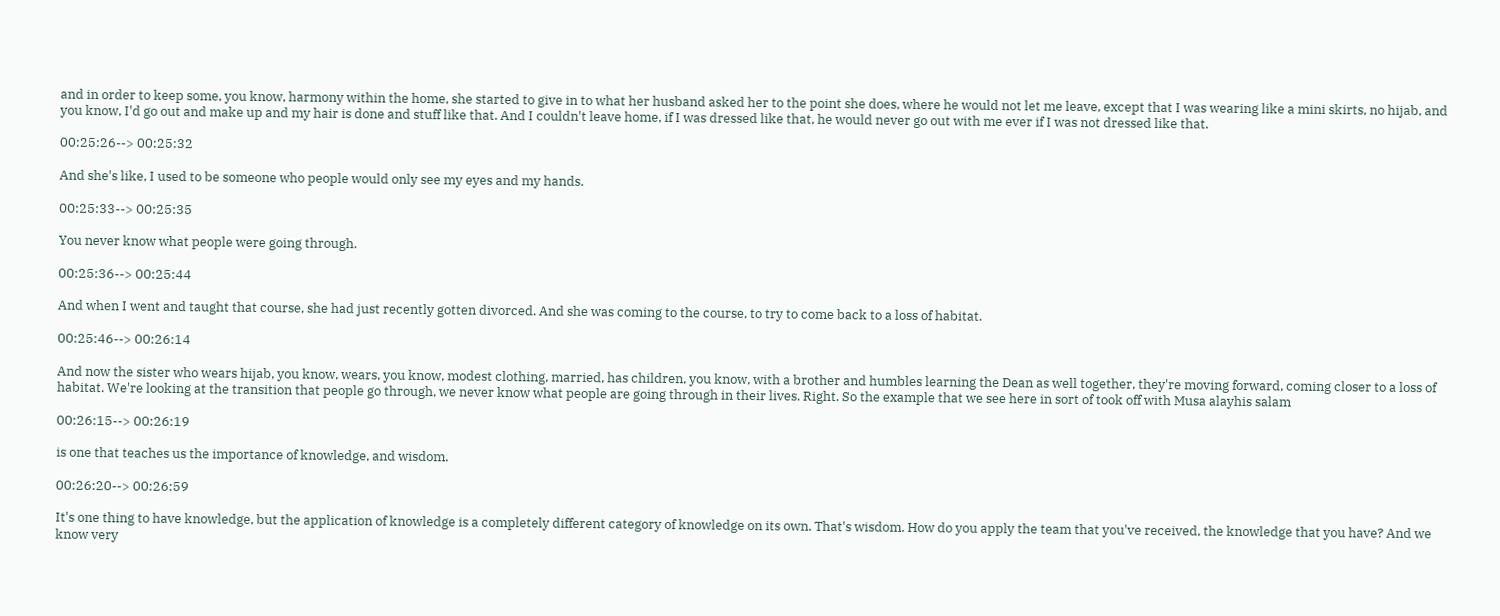and in order to keep some, you know, harmony within the home, she started to give in to what her husband asked her to the point she does, where he would not let me leave, except that I was wearing like a mini skirts, no hijab, and you know, I'd go out and make up and my hair is done and stuff like that. And I couldn't leave home, if I was dressed like that, he would never go out with me ever if I was not dressed like that.

00:25:26--> 00:25:32

And she's like, I used to be someone who people would only see my eyes and my hands.

00:25:33--> 00:25:35

You never know what people were going through.

00:25:36--> 00:25:44

And when I went and taught that course, she had just recently gotten divorced. And she was coming to the course, to try to come back to a loss of habitat.

00:25:46--> 00:26:14

And now the sister who wears hijab, you know, wears, you know, modest clothing, married, has children, you know, with a brother and humbles learning the Dean as well together, they're moving forward, coming closer to a loss of habitat. We're looking at the transition that people go through, we never know what people are going through in their lives. Right. So the example that we see here in sort of took off with Musa alayhis salam

00:26:15--> 00:26:19

is one that teaches us the importance of knowledge, and wisdom.

00:26:20--> 00:26:59

It's one thing to have knowledge, but the application of knowledge is a completely different category of knowledge on its own. That's wisdom. How do you apply the team that you've received, the knowledge that you have? And we know very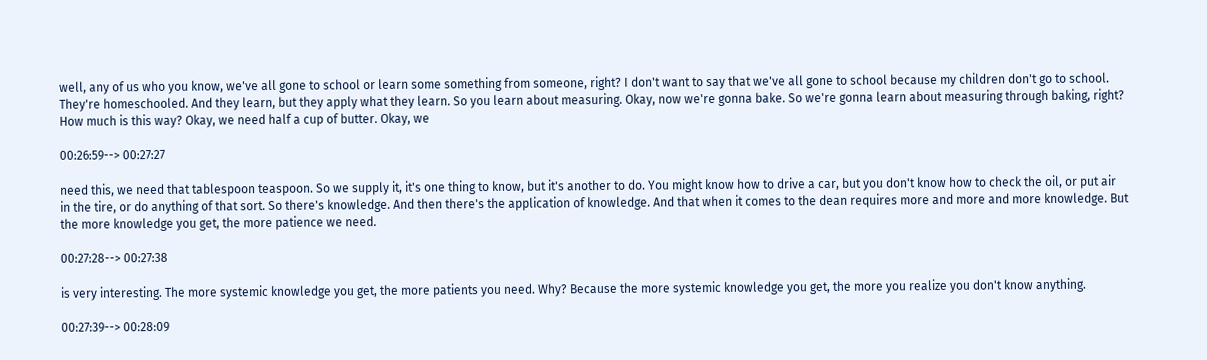well, any of us who you know, we've all gone to school or learn some something from someone, right? I don't want to say that we've all gone to school because my children don't go to school. They're homeschooled. And they learn, but they apply what they learn. So you learn about measuring. Okay, now we're gonna bake. So we're gonna learn about measuring through baking, right? How much is this way? Okay, we need half a cup of butter. Okay, we

00:26:59--> 00:27:27

need this, we need that tablespoon teaspoon. So we supply it, it's one thing to know, but it's another to do. You might know how to drive a car, but you don't know how to check the oil, or put air in the tire, or do anything of that sort. So there's knowledge. And then there's the application of knowledge. And that when it comes to the dean requires more and more and more knowledge. But the more knowledge you get, the more patience we need.

00:27:28--> 00:27:38

is very interesting. The more systemic knowledge you get, the more patients you need. Why? Because the more systemic knowledge you get, the more you realize you don't know anything.

00:27:39--> 00:28:09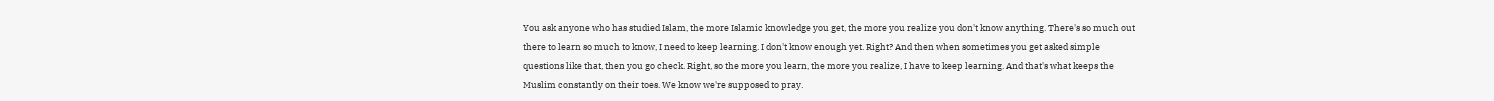You ask anyone who has studied Islam, the more Islamic knowledge you get, the more you realize you don't know anything. There's so much out there to learn so much to know, I need to keep learning. I don't know enough yet. Right? And then when sometimes you get asked simple questions like that, then you go check. Right, so the more you learn, the more you realize, I have to keep learning. And that's what keeps the Muslim constantly on their toes. We know we're supposed to pray.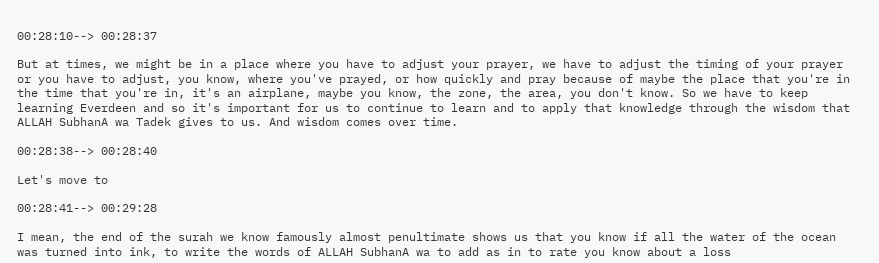00:28:10--> 00:28:37

But at times, we might be in a place where you have to adjust your prayer, we have to adjust the timing of your prayer or you have to adjust, you know, where you've prayed, or how quickly and pray because of maybe the place that you're in the time that you're in, it's an airplane, maybe you know, the zone, the area, you don't know. So we have to keep learning Everdeen and so it's important for us to continue to learn and to apply that knowledge through the wisdom that ALLAH SubhanA wa Tadek gives to us. And wisdom comes over time.

00:28:38--> 00:28:40

Let's move to

00:28:41--> 00:29:28

I mean, the end of the surah we know famously almost penultimate shows us that you know if all the water of the ocean was turned into ink, to write the words of ALLAH SubhanA wa to add as in to rate you know about a loss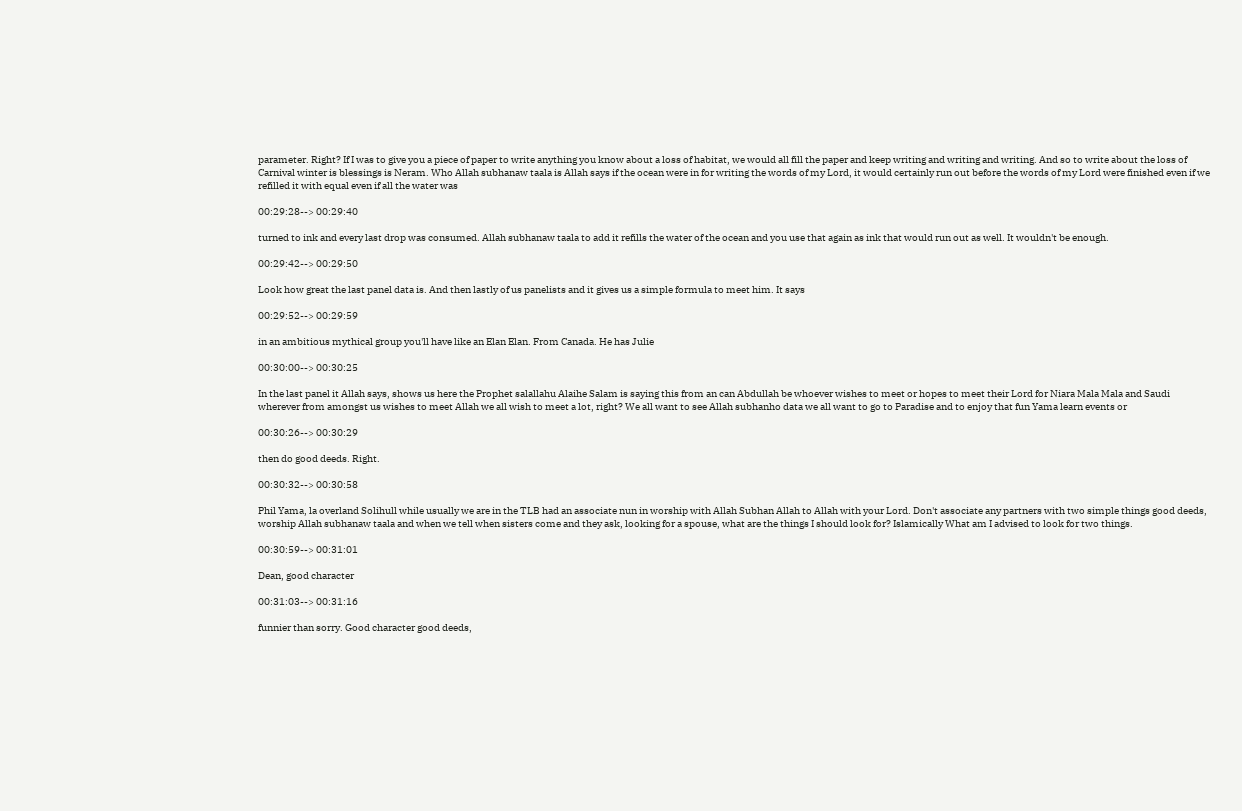parameter. Right? If I was to give you a piece of paper to write anything you know about a loss of habitat, we would all fill the paper and keep writing and writing and writing. And so to write about the loss of Carnival winter is blessings is Neram. Who Allah subhanaw taala is Allah says if the ocean were in for writing the words of my Lord, it would certainly run out before the words of my Lord were finished even if we refilled it with equal even if all the water was

00:29:28--> 00:29:40

turned to ink and every last drop was consumed. Allah subhanaw taala to add it refills the water of the ocean and you use that again as ink that would run out as well. It wouldn't be enough.

00:29:42--> 00:29:50

Look how great the last panel data is. And then lastly of us panelists and it gives us a simple formula to meet him. It says

00:29:52--> 00:29:59

in an ambitious mythical group you'll have like an Elan Elan. From Canada. He has Julie

00:30:00--> 00:30:25

In the last panel it Allah says, shows us here the Prophet salallahu Alaihe Salam is saying this from an can Abdullah be whoever wishes to meet or hopes to meet their Lord for Niara Mala Mala and Saudi wherever from amongst us wishes to meet Allah we all wish to meet a lot, right? We all want to see Allah subhanho data we all want to go to Paradise and to enjoy that fun Yama learn events or

00:30:26--> 00:30:29

then do good deeds. Right.

00:30:32--> 00:30:58

Phil Yama, la overland Solihull while usually we are in the TLB had an associate nun in worship with Allah Subhan Allah to Allah with your Lord. Don't associate any partners with two simple things good deeds, worship Allah subhanaw taala and when we tell when sisters come and they ask, looking for a spouse, what are the things I should look for? Islamically What am I advised to look for two things.

00:30:59--> 00:31:01

Dean, good character

00:31:03--> 00:31:16

funnier than sorry. Good character good deeds,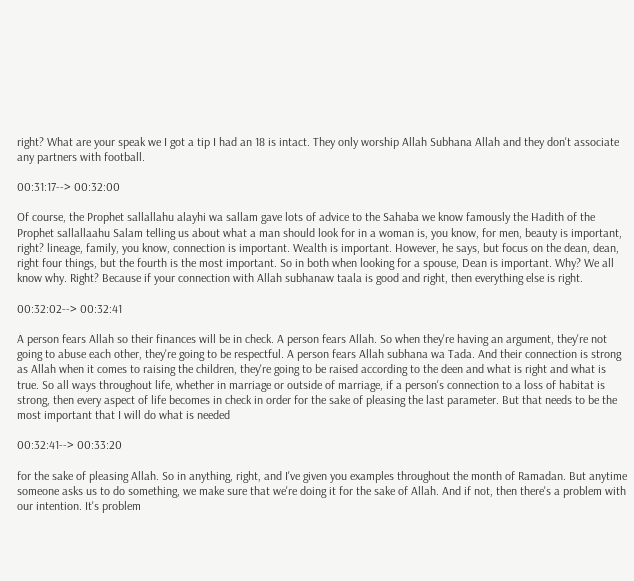right? What are your speak we I got a tip I had an 18 is intact. They only worship Allah Subhana Allah and they don't associate any partners with football.

00:31:17--> 00:32:00

Of course, the Prophet sallallahu alayhi wa sallam gave lots of advice to the Sahaba we know famously the Hadith of the Prophet sallallaahu Salam telling us about what a man should look for in a woman is, you know, for men, beauty is important, right? lineage, family, you know, connection is important. Wealth is important. However, he says, but focus on the dean, dean, right four things, but the fourth is the most important. So in both when looking for a spouse, Dean is important. Why? We all know why. Right? Because if your connection with Allah subhanaw taala is good and right, then everything else is right.

00:32:02--> 00:32:41

A person fears Allah so their finances will be in check. A person fears Allah. So when they're having an argument, they're not going to abuse each other, they're going to be respectful. A person fears Allah subhana wa Tada. And their connection is strong as Allah when it comes to raising the children, they're going to be raised according to the deen and what is right and what is true. So all ways throughout life, whether in marriage or outside of marriage, if a person's connection to a loss of habitat is strong, then every aspect of life becomes in check in order for the sake of pleasing the last parameter. But that needs to be the most important that I will do what is needed

00:32:41--> 00:33:20

for the sake of pleasing Allah. So in anything, right, and I've given you examples throughout the month of Ramadan. But anytime someone asks us to do something, we make sure that we're doing it for the sake of Allah. And if not, then there's a problem with our intention. It's problem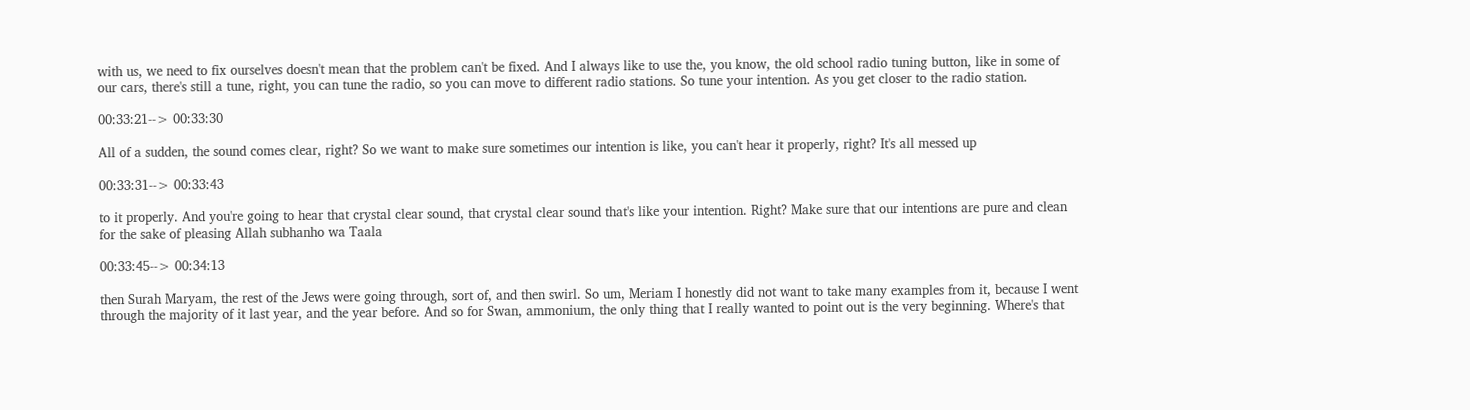with us, we need to fix ourselves doesn't mean that the problem can't be fixed. And I always like to use the, you know, the old school radio tuning button, like in some of our cars, there's still a tune, right, you can tune the radio, so you can move to different radio stations. So tune your intention. As you get closer to the radio station.

00:33:21--> 00:33:30

All of a sudden, the sound comes clear, right? So we want to make sure sometimes our intention is like, you can't hear it properly, right? It's all messed up

00:33:31--> 00:33:43

to it properly. And you're going to hear that crystal clear sound, that crystal clear sound that's like your intention. Right? Make sure that our intentions are pure and clean for the sake of pleasing Allah subhanho wa Taala

00:33:45--> 00:34:13

then Surah Maryam, the rest of the Jews were going through, sort of, and then swirl. So um, Meriam I honestly did not want to take many examples from it, because I went through the majority of it last year, and the year before. And so for Swan, ammonium, the only thing that I really wanted to point out is the very beginning. Where's that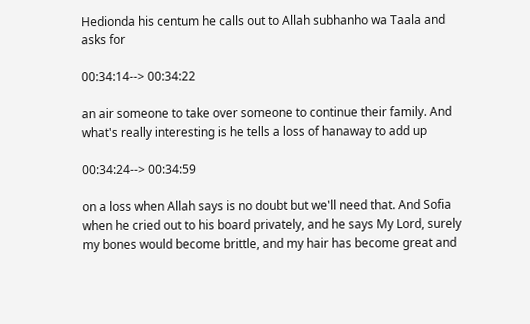Hedionda his centum he calls out to Allah subhanho wa Taala and asks for

00:34:14--> 00:34:22

an air someone to take over someone to continue their family. And what's really interesting is he tells a loss of hanaway to add up

00:34:24--> 00:34:59

on a loss when Allah says is no doubt but we'll need that. And Sofia when he cried out to his board privately, and he says My Lord, surely my bones would become brittle, and my hair has become great and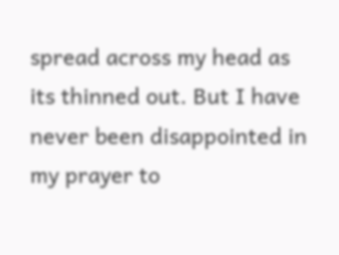spread across my head as its thinned out. But I have never been disappointed in my prayer to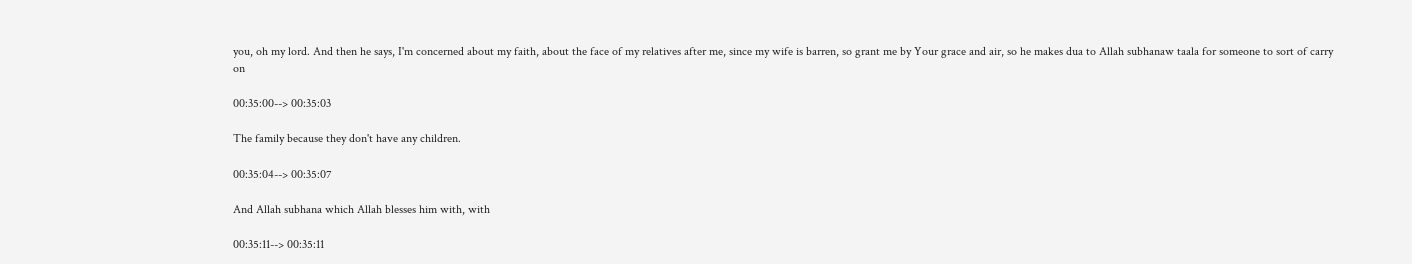you, oh my lord. And then he says, I'm concerned about my faith, about the face of my relatives after me, since my wife is barren, so grant me by Your grace and air, so he makes dua to Allah subhanaw taala for someone to sort of carry on

00:35:00--> 00:35:03

The family because they don't have any children.

00:35:04--> 00:35:07

And Allah subhana which Allah blesses him with, with

00:35:11--> 00:35:11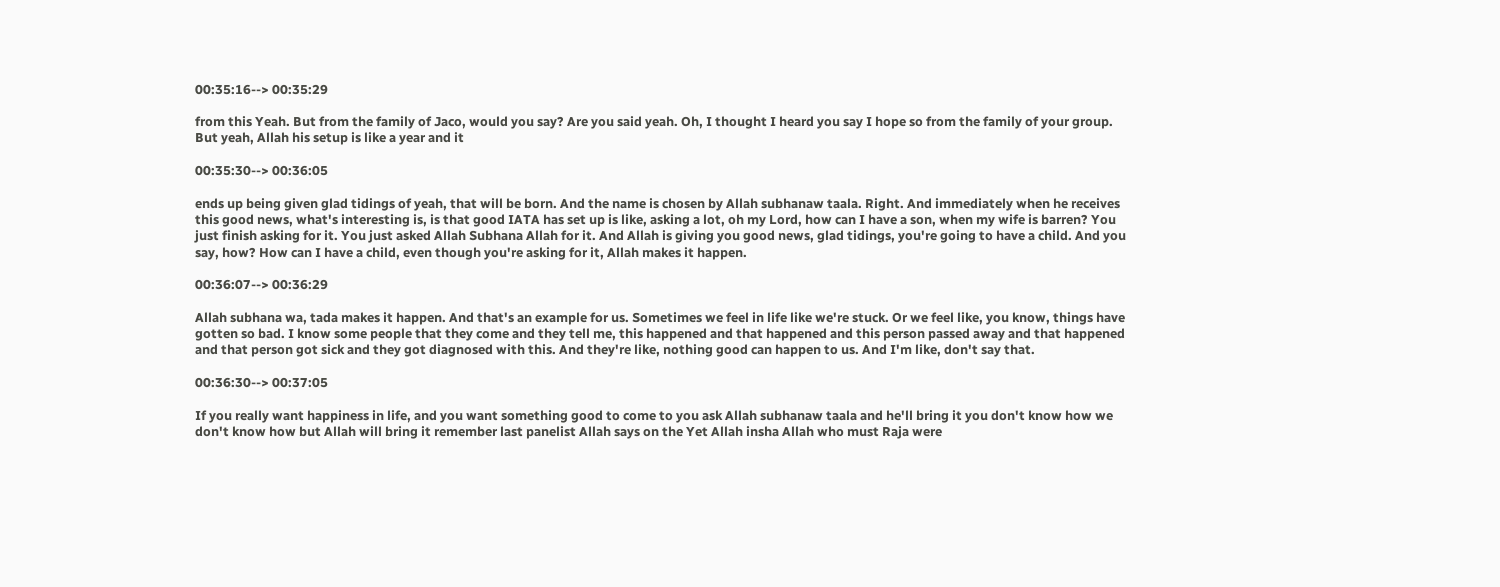00:35:16--> 00:35:29

from this Yeah. But from the family of Jaco, would you say? Are you said yeah. Oh, I thought I heard you say I hope so from the family of your group. But yeah, Allah his setup is like a year and it

00:35:30--> 00:36:05

ends up being given glad tidings of yeah, that will be born. And the name is chosen by Allah subhanaw taala. Right. And immediately when he receives this good news, what's interesting is, is that good IATA has set up is like, asking a lot, oh my Lord, how can I have a son, when my wife is barren? You just finish asking for it. You just asked Allah Subhana Allah for it. And Allah is giving you good news, glad tidings, you're going to have a child. And you say, how? How can I have a child, even though you're asking for it, Allah makes it happen.

00:36:07--> 00:36:29

Allah subhana wa, tada makes it happen. And that's an example for us. Sometimes we feel in life like we're stuck. Or we feel like, you know, things have gotten so bad. I know some people that they come and they tell me, this happened and that happened and this person passed away and that happened and that person got sick and they got diagnosed with this. And they're like, nothing good can happen to us. And I'm like, don't say that.

00:36:30--> 00:37:05

If you really want happiness in life, and you want something good to come to you ask Allah subhanaw taala and he'll bring it you don't know how we don't know how but Allah will bring it remember last panelist Allah says on the Yet Allah insha Allah who must Raja were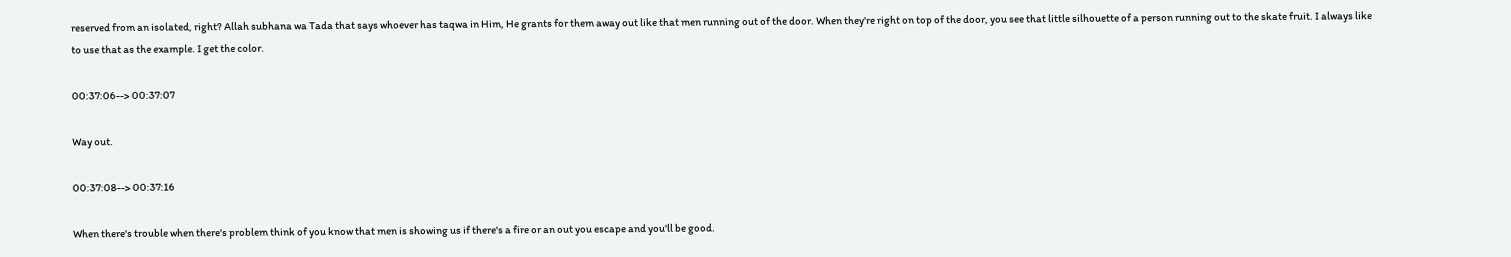reserved from an isolated, right? Allah subhana wa Tada that says whoever has taqwa in Him, He grants for them away out like that men running out of the door. When they're right on top of the door, you see that little silhouette of a person running out to the skate fruit. I always like to use that as the example. I get the color.

00:37:06--> 00:37:07

Way out.

00:37:08--> 00:37:16

When there's trouble when there's problem think of you know that men is showing us if there's a fire or an out you escape and you'll be good.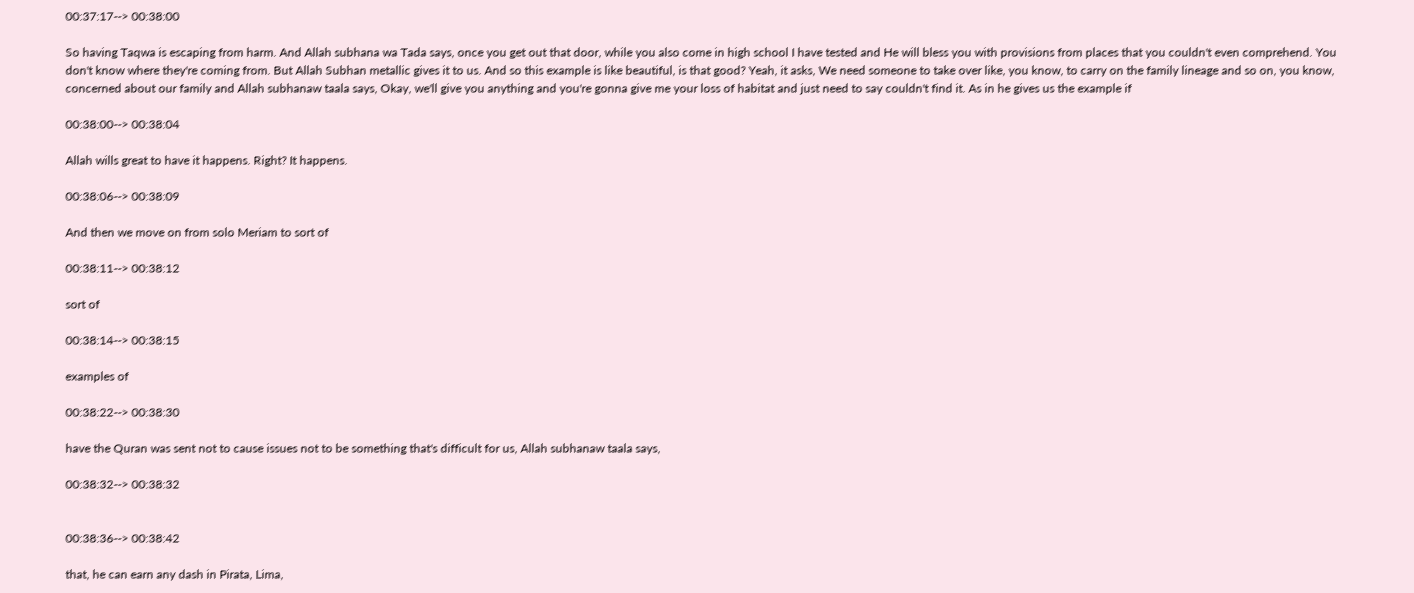00:37:17--> 00:38:00

So having Taqwa is escaping from harm. And Allah subhana wa Tada says, once you get out that door, while you also come in high school I have tested and He will bless you with provisions from places that you couldn't even comprehend. You don't know where they're coming from. But Allah Subhan metallic gives it to us. And so this example is like beautiful, is that good? Yeah, it asks, We need someone to take over like, you know, to carry on the family lineage and so on, you know, concerned about our family and Allah subhanaw taala says, Okay, we'll give you anything and you're gonna give me your loss of habitat and just need to say couldn't find it. As in he gives us the example if

00:38:00--> 00:38:04

Allah wills great to have it happens. Right? It happens.

00:38:06--> 00:38:09

And then we move on from solo Meriam to sort of

00:38:11--> 00:38:12

sort of

00:38:14--> 00:38:15

examples of

00:38:22--> 00:38:30

have the Quran was sent not to cause issues not to be something that's difficult for us, Allah subhanaw taala says,

00:38:32--> 00:38:32


00:38:36--> 00:38:42

that, he can earn any dash in Pirata, Lima,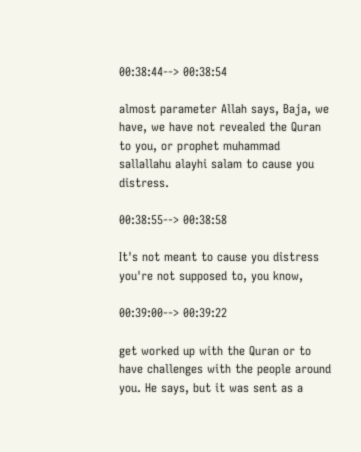00:38:44--> 00:38:54

almost parameter Allah says, Baja, we have, we have not revealed the Quran to you, or prophet muhammad sallallahu alayhi salam to cause you distress.

00:38:55--> 00:38:58

It's not meant to cause you distress you're not supposed to, you know,

00:39:00--> 00:39:22

get worked up with the Quran or to have challenges with the people around you. He says, but it was sent as a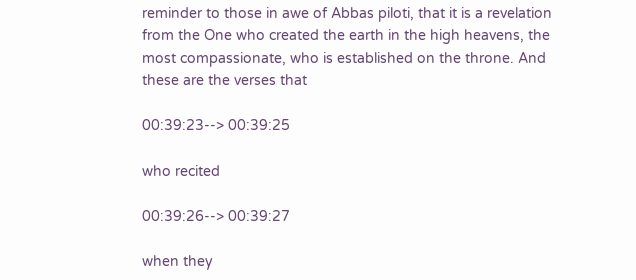reminder to those in awe of Abbas piloti, that it is a revelation from the One who created the earth in the high heavens, the most compassionate, who is established on the throne. And these are the verses that

00:39:23--> 00:39:25

who recited

00:39:26--> 00:39:27

when they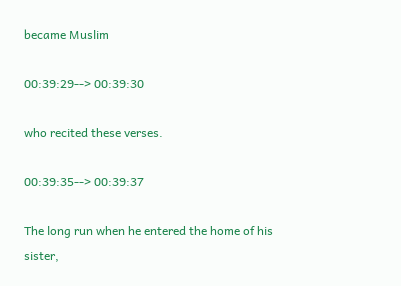became Muslim

00:39:29--> 00:39:30

who recited these verses.

00:39:35--> 00:39:37

The long run when he entered the home of his sister,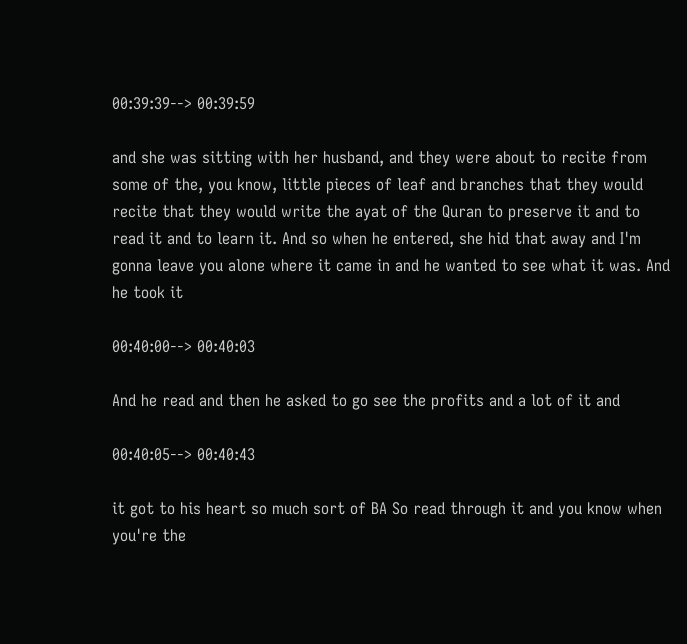00:39:39--> 00:39:59

and she was sitting with her husband, and they were about to recite from some of the, you know, little pieces of leaf and branches that they would recite that they would write the ayat of the Quran to preserve it and to read it and to learn it. And so when he entered, she hid that away and I'm gonna leave you alone where it came in and he wanted to see what it was. And he took it

00:40:00--> 00:40:03

And he read and then he asked to go see the profits and a lot of it and

00:40:05--> 00:40:43

it got to his heart so much sort of BA So read through it and you know when you're the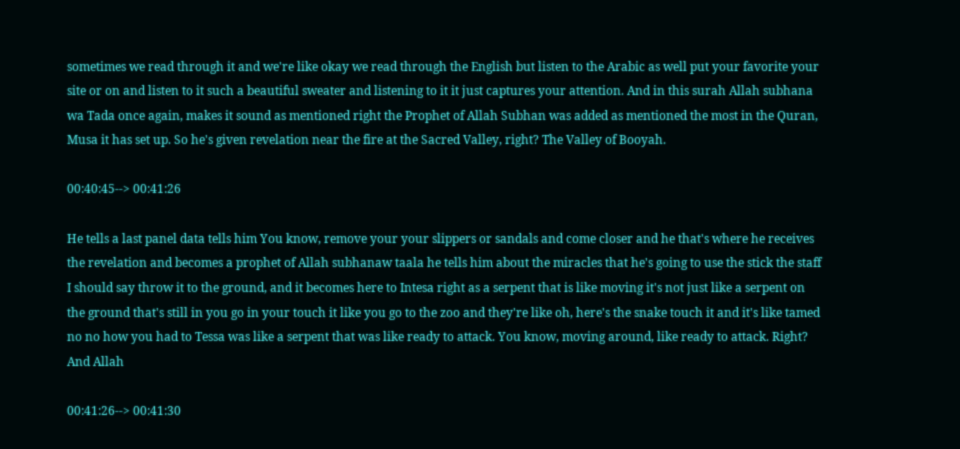sometimes we read through it and we're like okay we read through the English but listen to the Arabic as well put your favorite your site or on and listen to it such a beautiful sweater and listening to it it just captures your attention. And in this surah Allah subhana wa Tada once again, makes it sound as mentioned right the Prophet of Allah Subhan was added as mentioned the most in the Quran, Musa it has set up. So he's given revelation near the fire at the Sacred Valley, right? The Valley of Booyah.

00:40:45--> 00:41:26

He tells a last panel data tells him You know, remove your your slippers or sandals and come closer and he that's where he receives the revelation and becomes a prophet of Allah subhanaw taala he tells him about the miracles that he's going to use the stick the staff I should say throw it to the ground, and it becomes here to Intesa right as a serpent that is like moving it's not just like a serpent on the ground that's still in you go in your touch it like you go to the zoo and they're like oh, here's the snake touch it and it's like tamed no no how you had to Tessa was like a serpent that was like ready to attack. You know, moving around, like ready to attack. Right? And Allah

00:41:26--> 00:41:30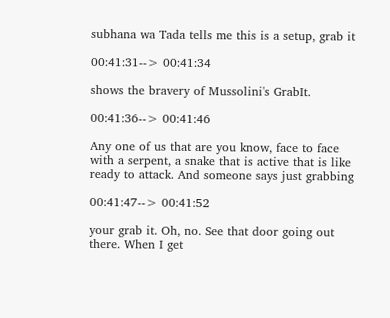subhana wa Tada tells me this is a setup, grab it

00:41:31--> 00:41:34

shows the bravery of Mussolini's GrabIt.

00:41:36--> 00:41:46

Any one of us that are you know, face to face with a serpent, a snake that is active that is like ready to attack. And someone says just grabbing

00:41:47--> 00:41:52

your grab it. Oh, no. See that door going out there. When I get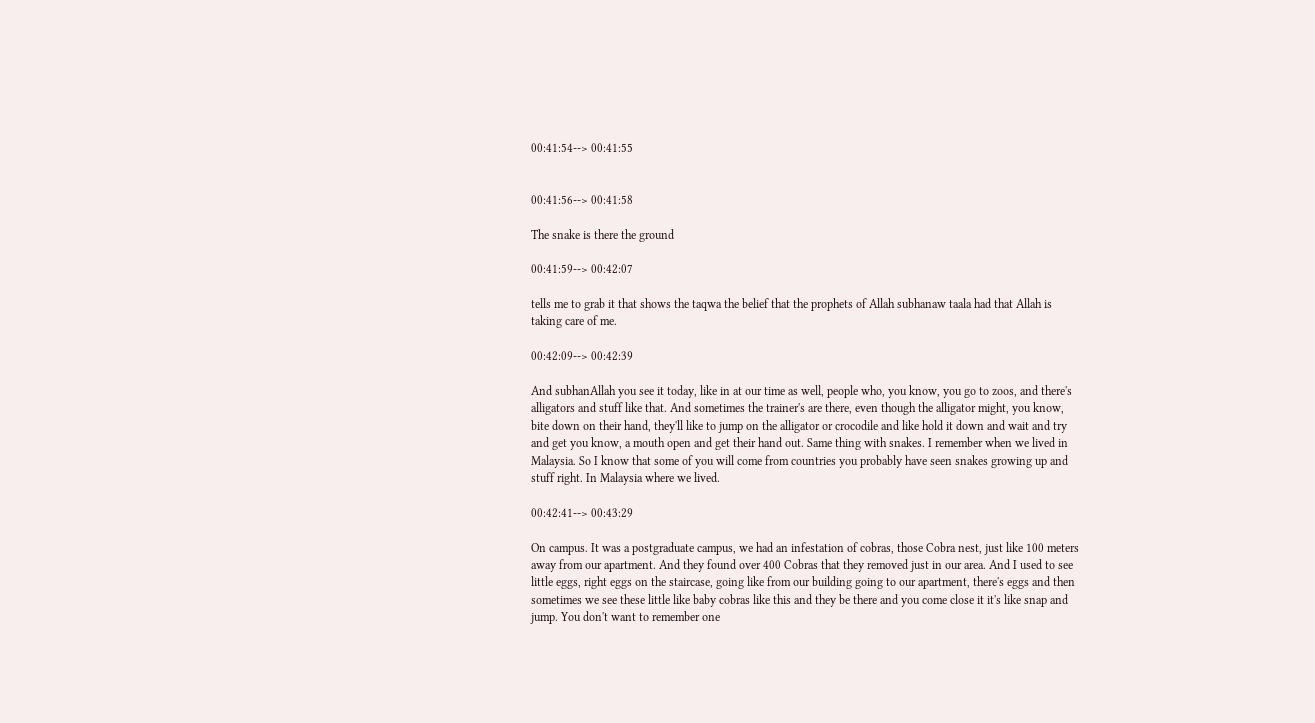00:41:54--> 00:41:55


00:41:56--> 00:41:58

The snake is there the ground

00:41:59--> 00:42:07

tells me to grab it that shows the taqwa the belief that the prophets of Allah subhanaw taala had that Allah is taking care of me.

00:42:09--> 00:42:39

And subhanAllah you see it today, like in at our time as well, people who, you know, you go to zoos, and there's alligators and stuff like that. And sometimes the trainer's are there, even though the alligator might, you know, bite down on their hand, they'll like to jump on the alligator or crocodile and like hold it down and wait and try and get you know, a mouth open and get their hand out. Same thing with snakes. I remember when we lived in Malaysia. So I know that some of you will come from countries you probably have seen snakes growing up and stuff right. In Malaysia where we lived.

00:42:41--> 00:43:29

On campus. It was a postgraduate campus, we had an infestation of cobras, those Cobra nest, just like 100 meters away from our apartment. And they found over 400 Cobras that they removed just in our area. And I used to see little eggs, right eggs on the staircase, going like from our building going to our apartment, there's eggs and then sometimes we see these little like baby cobras like this and they be there and you come close it it's like snap and jump. You don't want to remember one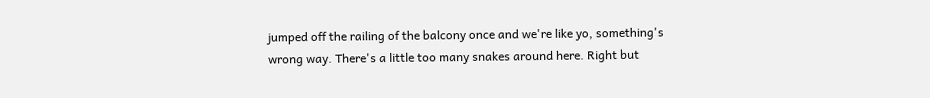jumped off the railing of the balcony once and we're like yo, something's wrong way. There's a little too many snakes around here. Right but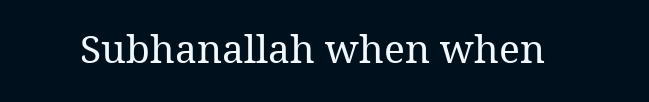Subhanallah when when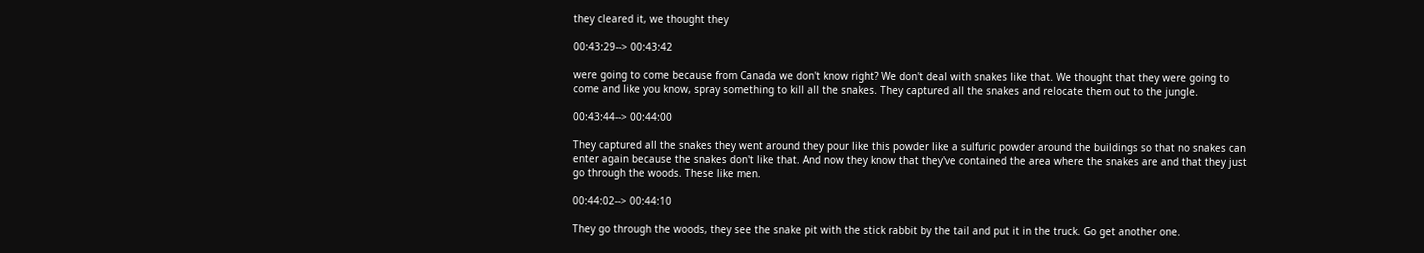they cleared it, we thought they

00:43:29--> 00:43:42

were going to come because from Canada we don't know right? We don't deal with snakes like that. We thought that they were going to come and like you know, spray something to kill all the snakes. They captured all the snakes and relocate them out to the jungle.

00:43:44--> 00:44:00

They captured all the snakes they went around they pour like this powder like a sulfuric powder around the buildings so that no snakes can enter again because the snakes don't like that. And now they know that they've contained the area where the snakes are and that they just go through the woods. These like men.

00:44:02--> 00:44:10

They go through the woods, they see the snake pit with the stick rabbit by the tail and put it in the truck. Go get another one.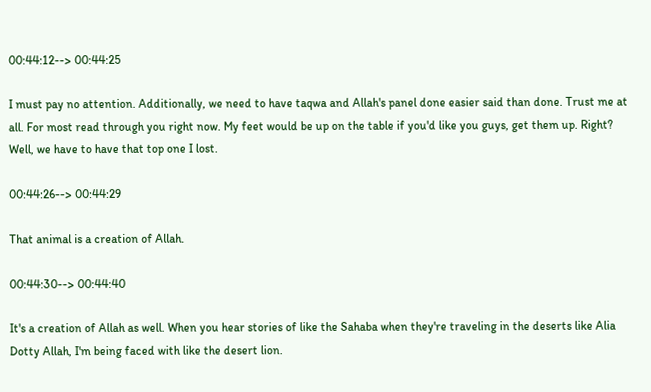00:44:12--> 00:44:25

I must pay no attention. Additionally, we need to have taqwa and Allah's panel done easier said than done. Trust me at all. For most read through you right now. My feet would be up on the table if you'd like you guys, get them up. Right? Well, we have to have that top one I lost.

00:44:26--> 00:44:29

That animal is a creation of Allah.

00:44:30--> 00:44:40

It's a creation of Allah as well. When you hear stories of like the Sahaba when they're traveling in the deserts like Alia Dotty Allah, I'm being faced with like the desert lion.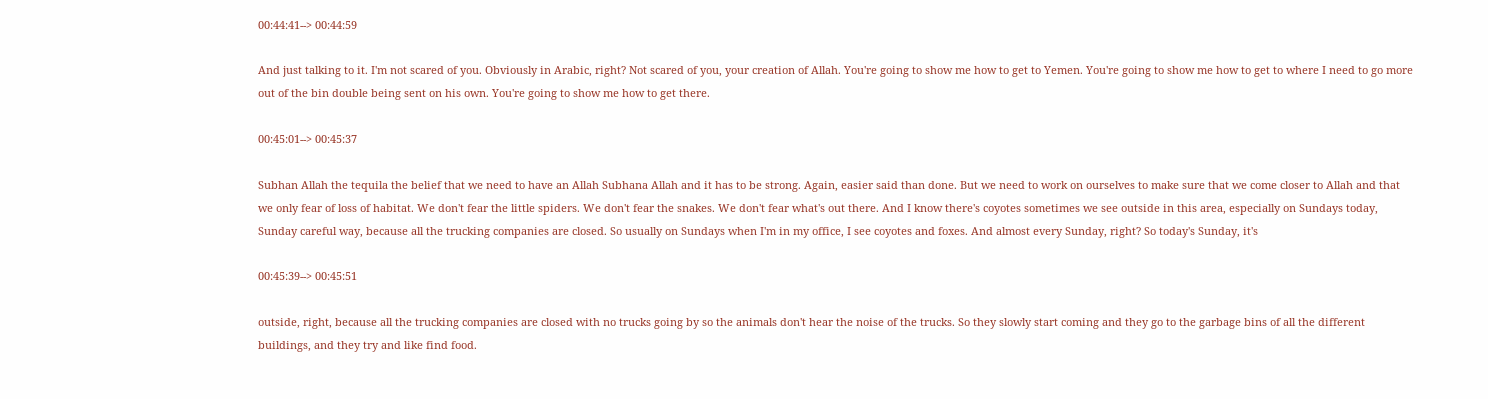00:44:41--> 00:44:59

And just talking to it. I'm not scared of you. Obviously in Arabic, right? Not scared of you, your creation of Allah. You're going to show me how to get to Yemen. You're going to show me how to get to where I need to go more out of the bin double being sent on his own. You're going to show me how to get there.

00:45:01--> 00:45:37

Subhan Allah the tequila the belief that we need to have an Allah Subhana Allah and it has to be strong. Again, easier said than done. But we need to work on ourselves to make sure that we come closer to Allah and that we only fear of loss of habitat. We don't fear the little spiders. We don't fear the snakes. We don't fear what's out there. And I know there's coyotes sometimes we see outside in this area, especially on Sundays today, Sunday careful way, because all the trucking companies are closed. So usually on Sundays when I'm in my office, I see coyotes and foxes. And almost every Sunday, right? So today's Sunday, it's

00:45:39--> 00:45:51

outside, right, because all the trucking companies are closed with no trucks going by so the animals don't hear the noise of the trucks. So they slowly start coming and they go to the garbage bins of all the different buildings, and they try and like find food.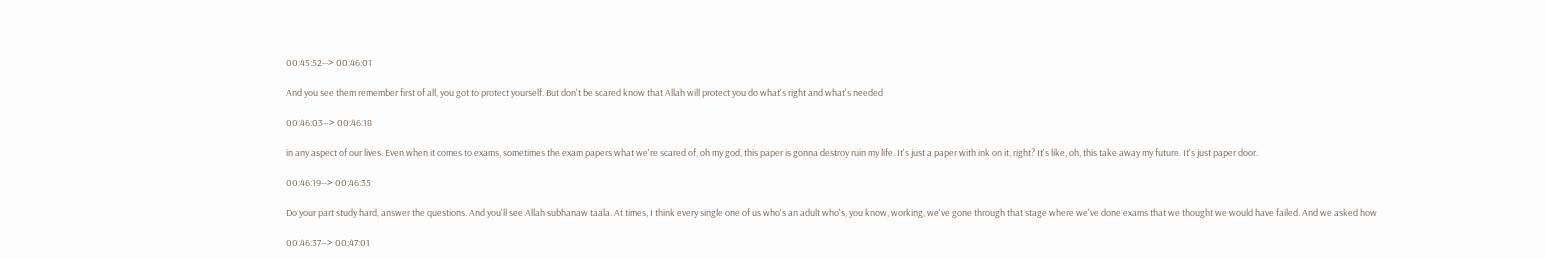00:45:52--> 00:46:01

And you see them remember first of all, you got to protect yourself. But don't be scared know that Allah will protect you do what's right and what's needed

00:46:03--> 00:46:18

in any aspect of our lives. Even when it comes to exams, sometimes the exam papers what we're scared of, oh my god, this paper is gonna destroy ruin my life. It's just a paper with ink on it, right? It's like, oh, this take away my future. It's just paper door.

00:46:19--> 00:46:35

Do your part study hard, answer the questions. And you'll see Allah subhanaw taala. At times, I think every single one of us who's an adult who's, you know, working, we've gone through that stage where we've done exams that we thought we would have failed. And we asked how

00:46:37--> 00:47:01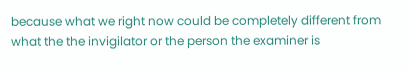because what we right now could be completely different from what the the invigilator or the person the examiner is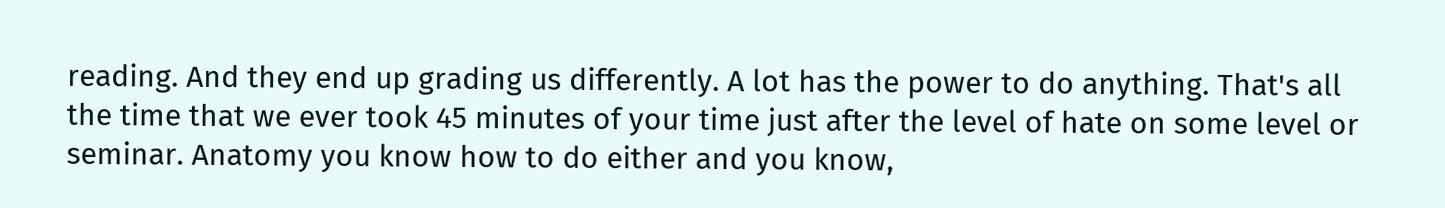reading. And they end up grading us differently. A lot has the power to do anything. That's all the time that we ever took 45 minutes of your time just after the level of hate on some level or seminar. Anatomy you know how to do either and you know,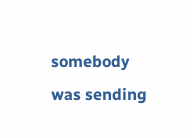somebody was sending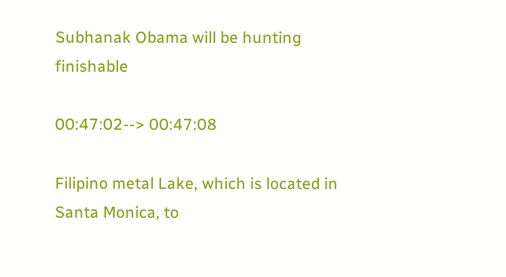Subhanak Obama will be hunting finishable

00:47:02--> 00:47:08

Filipino metal Lake, which is located in Santa Monica, to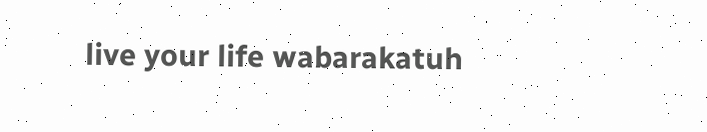live your life wabarakatuh